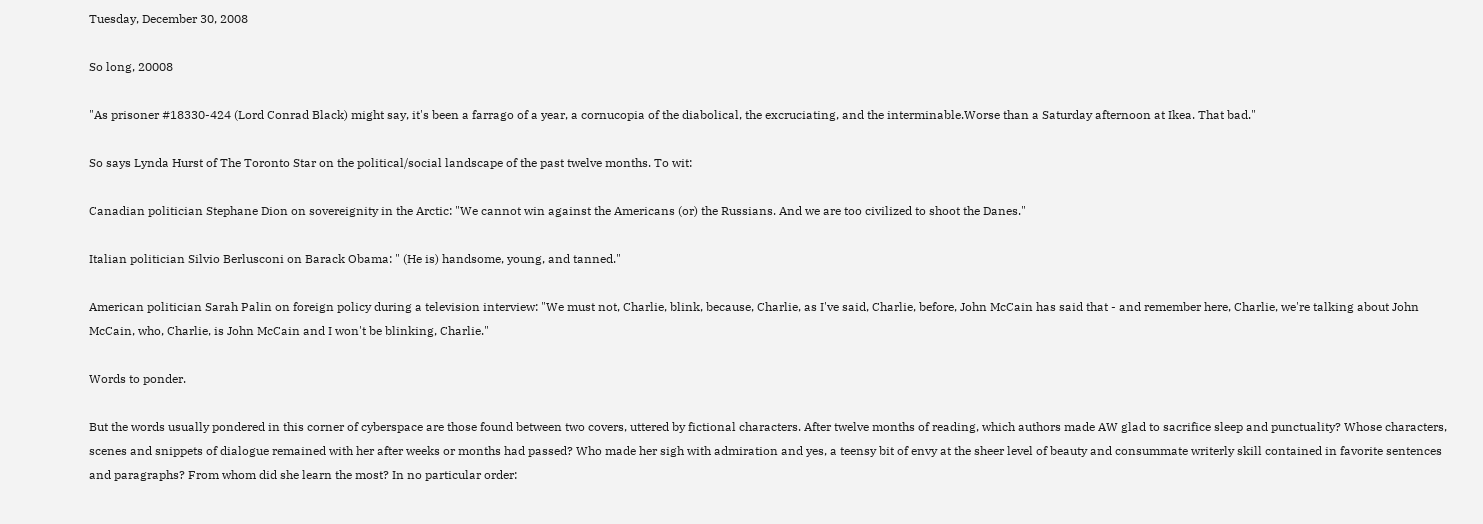Tuesday, December 30, 2008

So long, 20008

"As prisoner #18330-424 (Lord Conrad Black) might say, it's been a farrago of a year, a cornucopia of the diabolical, the excruciating, and the interminable.Worse than a Saturday afternoon at Ikea. That bad."

So says Lynda Hurst of The Toronto Star on the political/social landscape of the past twelve months. To wit:

Canadian politician Stephane Dion on sovereignity in the Arctic: "We cannot win against the Americans (or) the Russians. And we are too civilized to shoot the Danes."

Italian politician Silvio Berlusconi on Barack Obama: " (He is) handsome, young, and tanned."

American politician Sarah Palin on foreign policy during a television interview: "We must not, Charlie, blink, because, Charlie, as I've said, Charlie, before, John McCain has said that - and remember here, Charlie, we're talking about John McCain, who, Charlie, is John McCain and I won't be blinking, Charlie."

Words to ponder.

But the words usually pondered in this corner of cyberspace are those found between two covers, uttered by fictional characters. After twelve months of reading, which authors made AW glad to sacrifice sleep and punctuality? Whose characters, scenes and snippets of dialogue remained with her after weeks or months had passed? Who made her sigh with admiration and yes, a teensy bit of envy at the sheer level of beauty and consummate writerly skill contained in favorite sentences and paragraphs? From whom did she learn the most? In no particular order: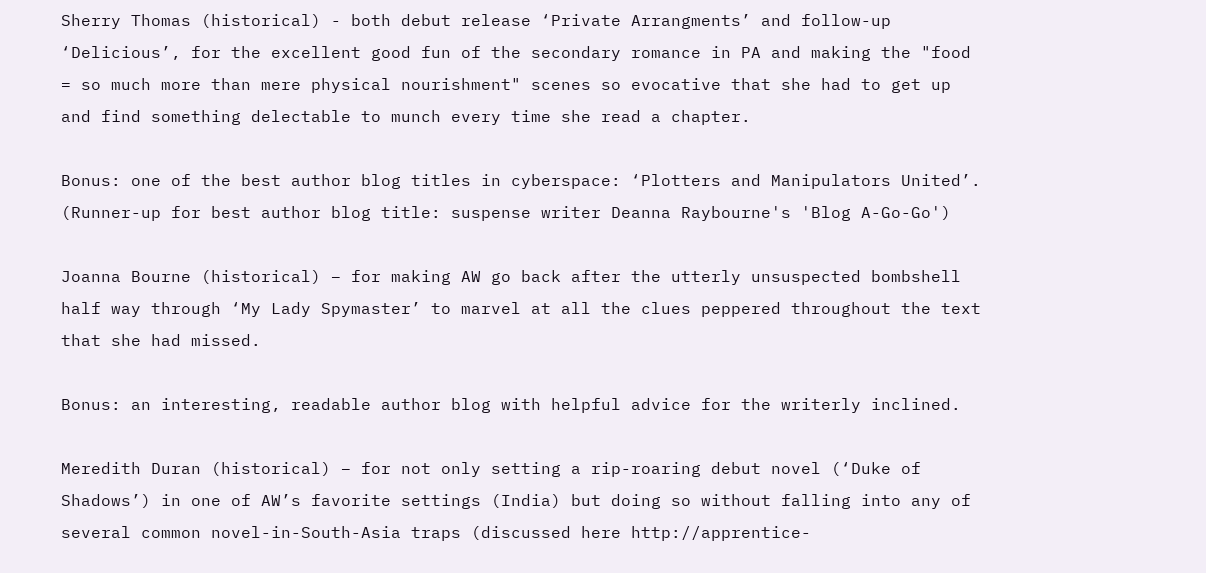Sherry Thomas (historical) - both debut release ‘Private Arrangments’ and follow-up ‘Delicious’, for the excellent good fun of the secondary romance in PA and making the "food = so much more than mere physical nourishment" scenes so evocative that she had to get up and find something delectable to munch every time she read a chapter.

Bonus: one of the best author blog titles in cyberspace: ‘Plotters and Manipulators United’. (Runner-up for best author blog title: suspense writer Deanna Raybourne's 'Blog A-Go-Go')

Joanna Bourne (historical) – for making AW go back after the utterly unsuspected bombshell half way through ‘My Lady Spymaster’ to marvel at all the clues peppered throughout the text that she had missed.

Bonus: an interesting, readable author blog with helpful advice for the writerly inclined.

Meredith Duran (historical) – for not only setting a rip-roaring debut novel (‘Duke of Shadows’) in one of AW’s favorite settings (India) but doing so without falling into any of several common novel-in-South-Asia traps (discussed here http://apprentice-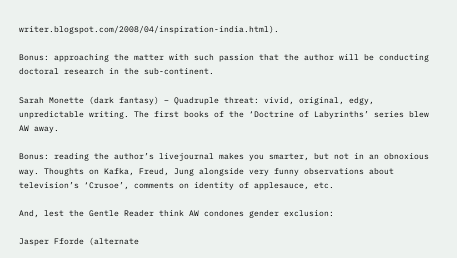writer.blogspot.com/2008/04/inspiration-india.html).

Bonus: approaching the matter with such passion that the author will be conducting doctoral research in the sub-continent.

Sarah Monette (dark fantasy) – Quadruple threat: vivid, original, edgy, unpredictable writing. The first books of the ‘Doctrine of Labyrinths’ series blew AW away.

Bonus: reading the author’s livejournal makes you smarter, but not in an obnoxious way. Thoughts on Kafka, Freud, Jung alongside very funny observations about television’s ‘Crusoe’, comments on identity of applesauce, etc.

And, lest the Gentle Reader think AW condones gender exclusion:

Jasper Fforde (alternate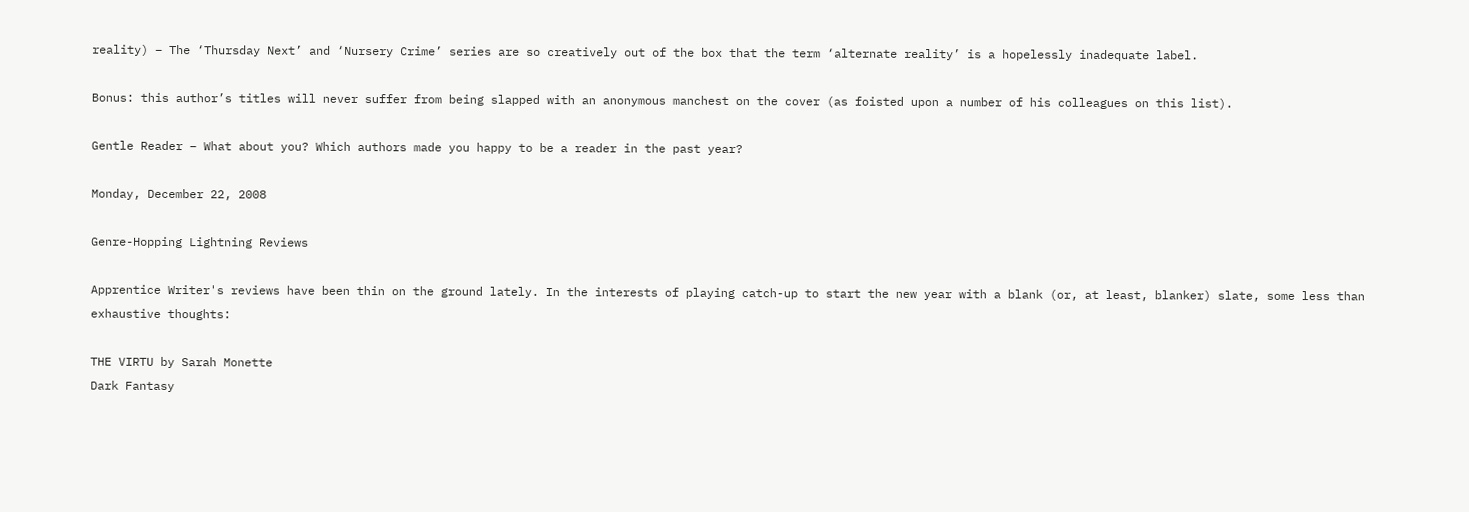reality) – The ‘Thursday Next’ and ‘Nursery Crime’ series are so creatively out of the box that the term ‘alternate reality’ is a hopelessly inadequate label.

Bonus: this author’s titles will never suffer from being slapped with an anonymous manchest on the cover (as foisted upon a number of his colleagues on this list).

Gentle Reader – What about you? Which authors made you happy to be a reader in the past year?

Monday, December 22, 2008

Genre-Hopping Lightning Reviews

Apprentice Writer's reviews have been thin on the ground lately. In the interests of playing catch-up to start the new year with a blank (or, at least, blanker) slate, some less than exhaustive thoughts:

THE VIRTU by Sarah Monette
Dark Fantasy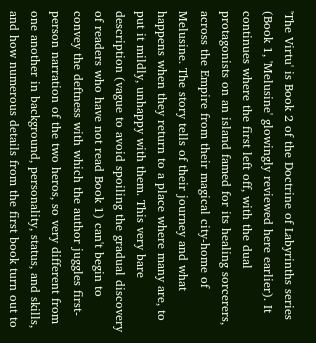'The Virtu' is Book 2 of the Doctrine of Labyrinths series (Book 1, 'Melusine' glowingly reviewed here earlier). It continues where the first left off, with the dual protagonists on an island famed for its healing sorcerers, across the Empire from their magical city-home of Melusine. The story tells of their journey and what happens when they return to a place where many are, to put it mildly, unhappy with them. This very bare description (vague to avoid spoiling the gradual discovery of readers who have not read Book 1) can't begin to convey the deftness with which the author juggles first-person narration of the two heros, so very different from one another in background, personality, status, and skills, and how numerous details from the first book turn out to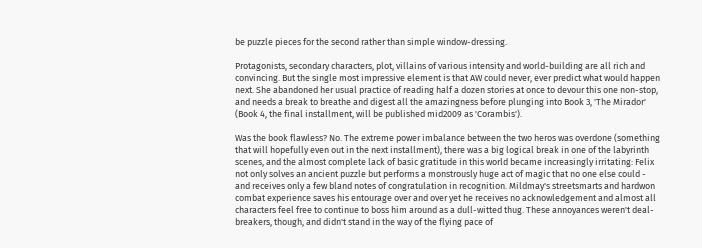be puzzle pieces for the second rather than simple window-dressing.

Protagonists, secondary characters, plot, villains of various intensity and world-building are all rich and convincing. But the single most impressive element is that AW could never, ever predict what would happen next. She abandoned her usual practice of reading half a dozen stories at once to devour this one non-stop, and needs a break to breathe and digest all the amazingness before plunging into Book 3, 'The Mirador' (Book 4, the final installment, will be published mid2009 as 'Corambis').

Was the book flawless? No. The extreme power imbalance between the two heros was overdone (something that will hopefully even out in the next installment), there was a big logical break in one of the labyrinth scenes, and the almost complete lack of basic gratitude in this world became increasingly irritating: Felix not only solves an ancient puzzle but performs a monstrously huge act of magic that no one else could - and receives only a few bland notes of congratulation in recognition. Mildmay's streetsmarts and hardwon combat experience saves his entourage over and over yet he receives no acknowledgement and almost all characters feel free to continue to boss him around as a dull-witted thug. These annoyances weren't deal-breakers, though, and didn't stand in the way of the flying pace of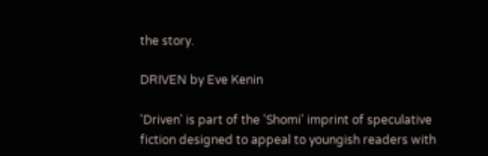the story.

DRIVEN by Eve Kenin

'Driven' is part of the 'Shomi' imprint of speculative fiction designed to appeal to youngish readers with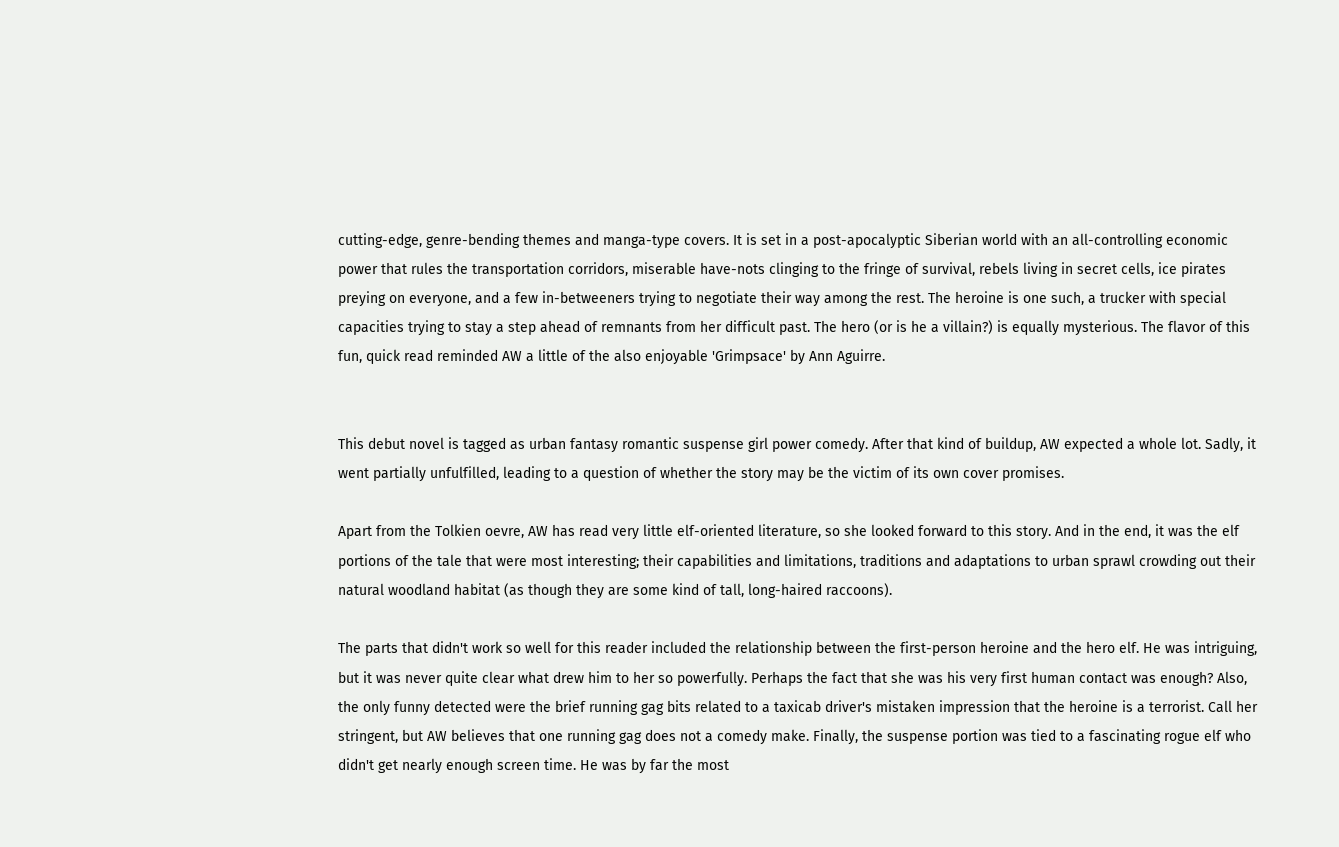cutting-edge, genre-bending themes and manga-type covers. It is set in a post-apocalyptic Siberian world with an all-controlling economic power that rules the transportation corridors, miserable have-nots clinging to the fringe of survival, rebels living in secret cells, ice pirates preying on everyone, and a few in-betweeners trying to negotiate their way among the rest. The heroine is one such, a trucker with special capacities trying to stay a step ahead of remnants from her difficult past. The hero (or is he a villain?) is equally mysterious. The flavor of this fun, quick read reminded AW a little of the also enjoyable 'Grimpsace' by Ann Aguirre.


This debut novel is tagged as urban fantasy romantic suspense girl power comedy. After that kind of buildup, AW expected a whole lot. Sadly, it went partially unfulfilled, leading to a question of whether the story may be the victim of its own cover promises.

Apart from the Tolkien oevre, AW has read very little elf-oriented literature, so she looked forward to this story. And in the end, it was the elf portions of the tale that were most interesting; their capabilities and limitations, traditions and adaptations to urban sprawl crowding out their natural woodland habitat (as though they are some kind of tall, long-haired raccoons).

The parts that didn't work so well for this reader included the relationship between the first-person heroine and the hero elf. He was intriguing, but it was never quite clear what drew him to her so powerfully. Perhaps the fact that she was his very first human contact was enough? Also, the only funny detected were the brief running gag bits related to a taxicab driver's mistaken impression that the heroine is a terrorist. Call her stringent, but AW believes that one running gag does not a comedy make. Finally, the suspense portion was tied to a fascinating rogue elf who didn't get nearly enough screen time. He was by far the most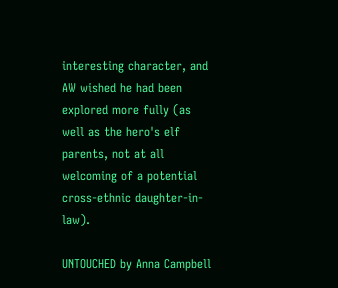interesting character, and AW wished he had been explored more fully (as well as the hero's elf parents, not at all welcoming of a potential cross-ethnic daughter-in-law).

UNTOUCHED by Anna Campbell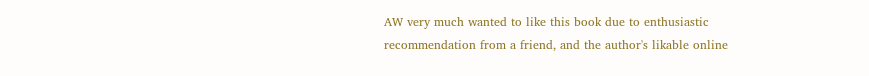AW very much wanted to like this book due to enthusiastic recommendation from a friend, and the author's likable online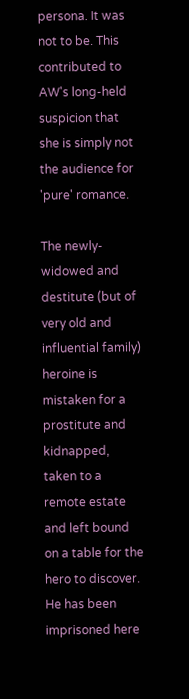persona. It was not to be. This contributed to AW's long-held suspicion that she is simply not the audience for 'pure' romance.

The newly-widowed and destitute (but of very old and influential family) heroine is mistaken for a prostitute and kidnapped, taken to a remote estate and left bound on a table for the hero to discover. He has been imprisoned here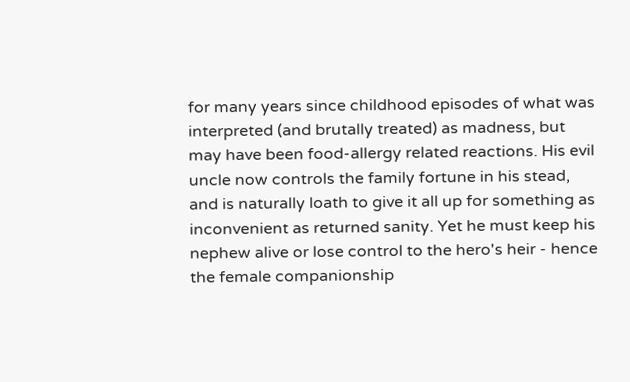for many years since childhood episodes of what was interpreted (and brutally treated) as madness, but may have been food-allergy related reactions. His evil uncle now controls the family fortune in his stead, and is naturally loath to give it all up for something as inconvenient as returned sanity. Yet he must keep his nephew alive or lose control to the hero's heir - hence the female companionship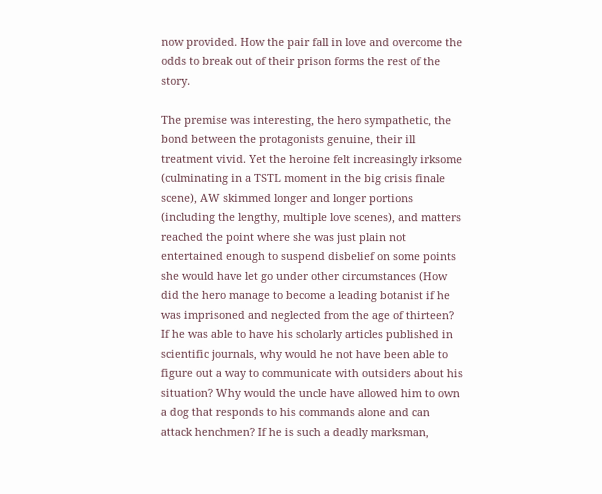now provided. How the pair fall in love and overcome the odds to break out of their prison forms the rest of the story.

The premise was interesting, the hero sympathetic, the bond between the protagonists genuine, their ill treatment vivid. Yet the heroine felt increasingly irksome (culminating in a TSTL moment in the big crisis finale scene), AW skimmed longer and longer portions (including the lengthy, multiple love scenes), and matters reached the point where she was just plain not entertained enough to suspend disbelief on some points she would have let go under other circumstances (How did the hero manage to become a leading botanist if he was imprisoned and neglected from the age of thirteen? If he was able to have his scholarly articles published in scientific journals, why would he not have been able to figure out a way to communicate with outsiders about his situation? Why would the uncle have allowed him to own a dog that responds to his commands alone and can attack henchmen? If he is such a deadly marksman,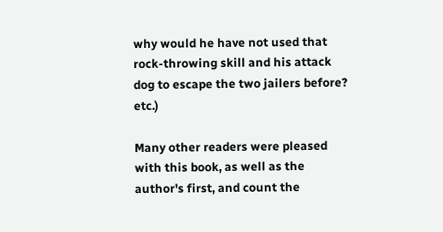why would he have not used that rock-throwing skill and his attack dog to escape the two jailers before? etc.)

Many other readers were pleased with this book, as well as the author's first, and count the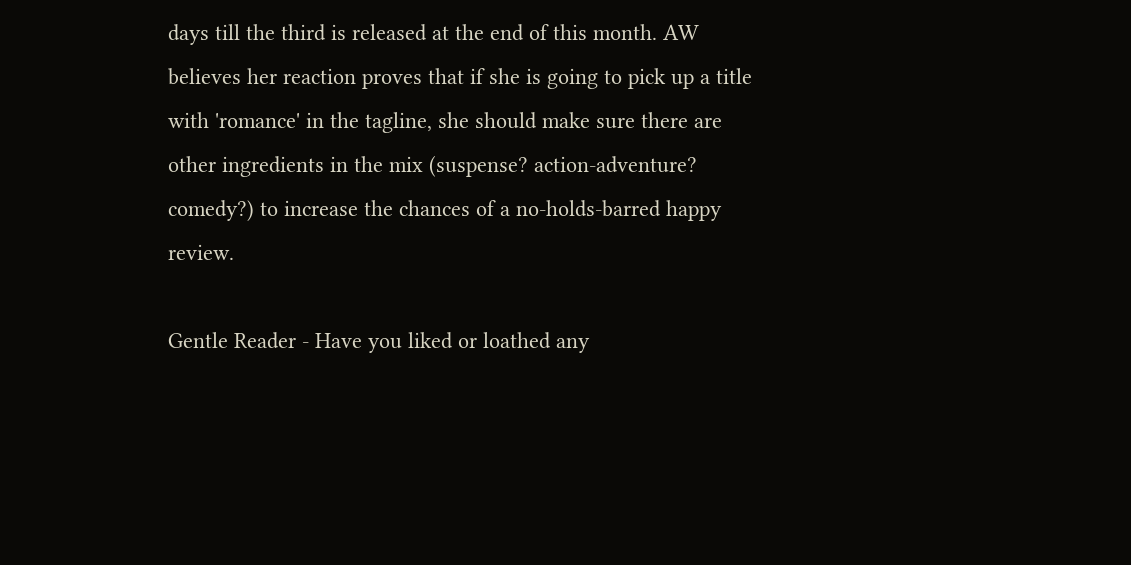days till the third is released at the end of this month. AW believes her reaction proves that if she is going to pick up a title with 'romance' in the tagline, she should make sure there are other ingredients in the mix (suspense? action-adventure? comedy?) to increase the chances of a no-holds-barred happy review.

Gentle Reader - Have you liked or loathed any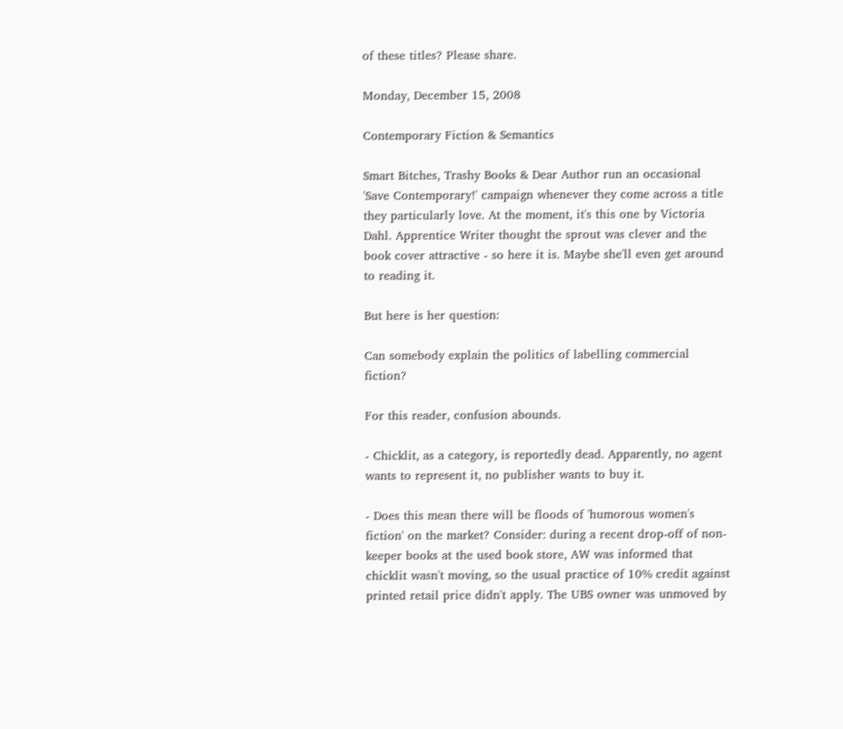of these titles? Please share.

Monday, December 15, 2008

Contemporary Fiction & Semantics

Smart Bitches, Trashy Books & Dear Author run an occasional 'Save Contemporary!' campaign whenever they come across a title they particularly love. At the moment, it's this one by Victoria Dahl. Apprentice Writer thought the sprout was clever and the book cover attractive - so here it is. Maybe she'll even get around to reading it.

But here is her question:

Can somebody explain the politics of labelling commercial fiction?

For this reader, confusion abounds.

- Chicklit, as a category, is reportedly dead. Apparently, no agent wants to represent it, no publisher wants to buy it.

- Does this mean there will be floods of 'humorous women's fiction' on the market? Consider: during a recent drop-off of non-keeper books at the used book store, AW was informed that chicklit wasn't moving, so the usual practice of 10% credit against printed retail price didn't apply. The UBS owner was unmoved by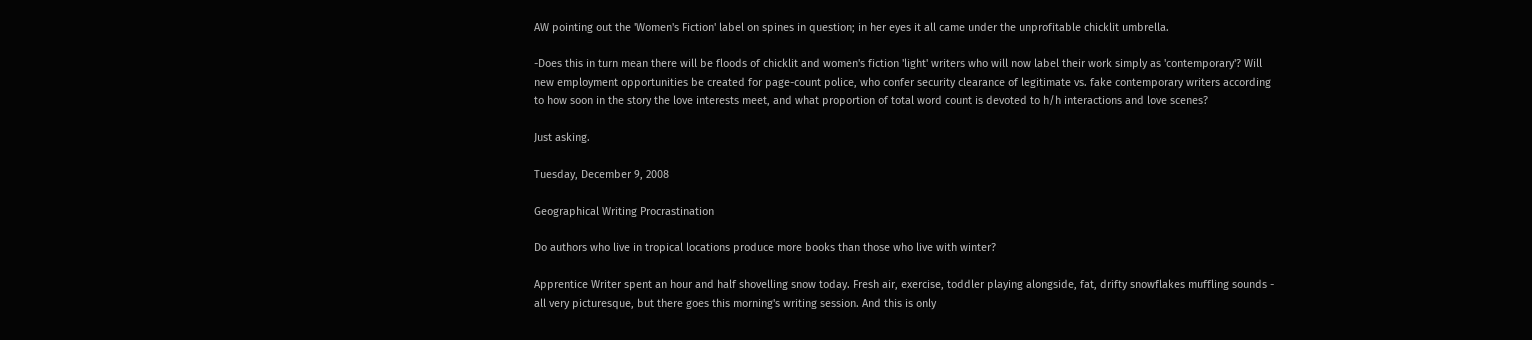AW pointing out the 'Women's Fiction' label on spines in question; in her eyes it all came under the unprofitable chicklit umbrella.

-Does this in turn mean there will be floods of chicklit and women's fiction 'light' writers who will now label their work simply as 'contemporary'? Will new employment opportunities be created for page-count police, who confer security clearance of legitimate vs. fake contemporary writers according to how soon in the story the love interests meet, and what proportion of total word count is devoted to h/h interactions and love scenes?

Just asking.

Tuesday, December 9, 2008

Geographical Writing Procrastination

Do authors who live in tropical locations produce more books than those who live with winter?

Apprentice Writer spent an hour and half shovelling snow today. Fresh air, exercise, toddler playing alongside, fat, drifty snowflakes muffling sounds - all very picturesque, but there goes this morning's writing session. And this is only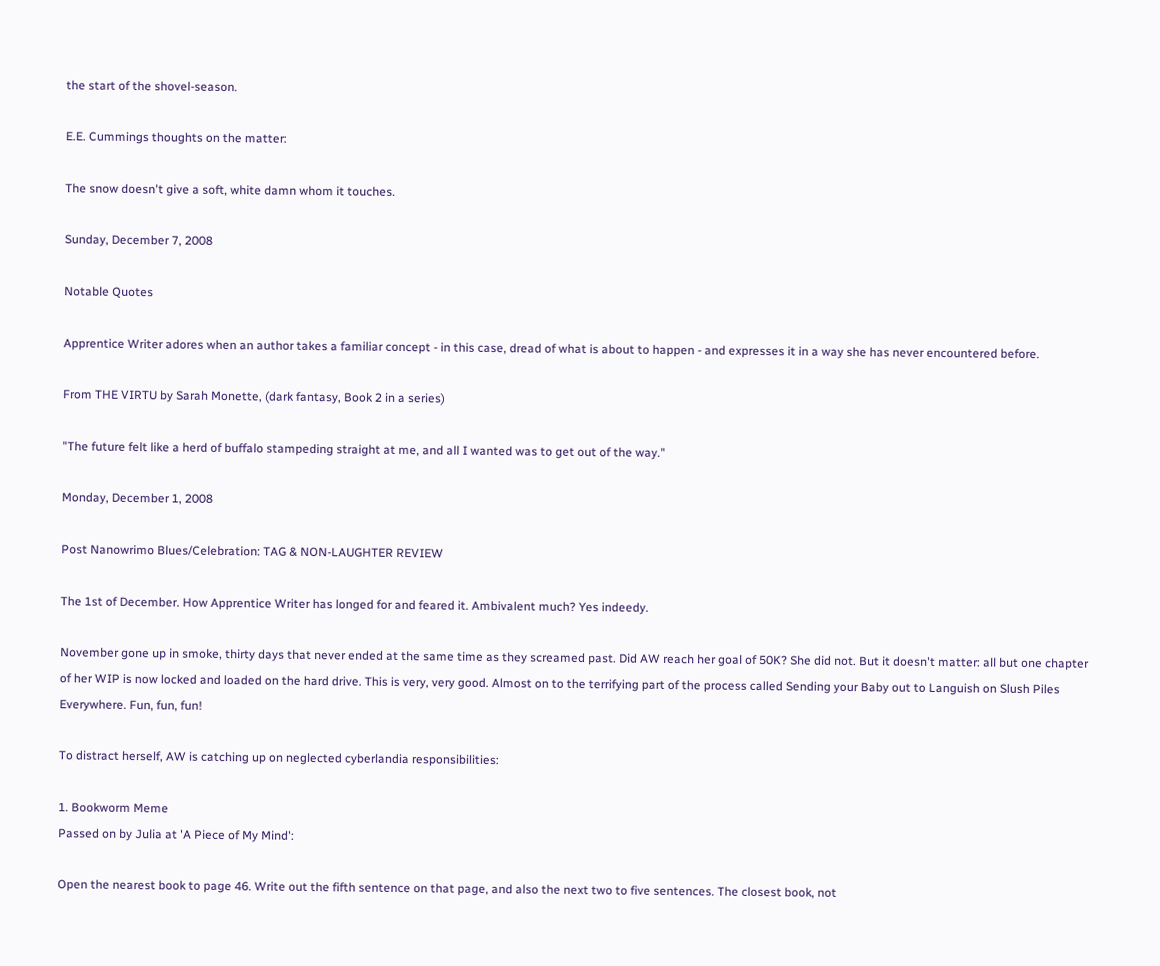the start of the shovel-season.

E.E. Cummings thoughts on the matter:

The snow doesn't give a soft, white damn whom it touches.

Sunday, December 7, 2008

Notable Quotes

Apprentice Writer adores when an author takes a familiar concept - in this case, dread of what is about to happen - and expresses it in a way she has never encountered before.

From THE VIRTU by Sarah Monette, (dark fantasy, Book 2 in a series)

"The future felt like a herd of buffalo stampeding straight at me, and all I wanted was to get out of the way."

Monday, December 1, 2008

Post Nanowrimo Blues/Celebration: TAG & NON-LAUGHTER REVIEW

The 1st of December. How Apprentice Writer has longed for and feared it. Ambivalent much? Yes indeedy.

November gone up in smoke, thirty days that never ended at the same time as they screamed past. Did AW reach her goal of 50K? She did not. But it doesn't matter: all but one chapter of her WIP is now locked and loaded on the hard drive. This is very, very good. Almost on to the terrifying part of the process called Sending your Baby out to Languish on Slush Piles Everywhere. Fun, fun, fun!

To distract herself, AW is catching up on neglected cyberlandia responsibilities:

1. Bookworm Meme
Passed on by Julia at 'A Piece of My Mind':

Open the nearest book to page 46. Write out the fifth sentence on that page, and also the next two to five sentences. The closest book, not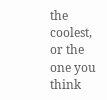the coolest, or the one you think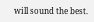will sound the best.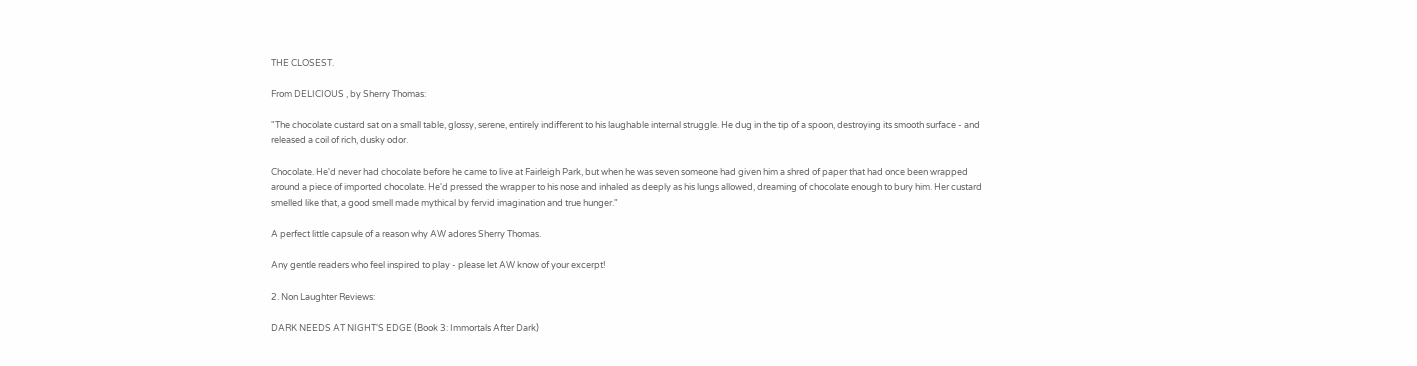THE CLOSEST.

From DELICIOUS , by Sherry Thomas:

"The chocolate custard sat on a small table, glossy, serene, entirely indifferent to his laughable internal struggle. He dug in the tip of a spoon, destroying its smooth surface - and released a coil of rich, dusky odor.

Chocolate. He'd never had chocolate before he came to live at Fairleigh Park, but when he was seven someone had given him a shred of paper that had once been wrapped around a piece of imported chocolate. He'd pressed the wrapper to his nose and inhaled as deeply as his lungs allowed, dreaming of chocolate enough to bury him. Her custard smelled like that, a good smell made mythical by fervid imagination and true hunger."

A perfect little capsule of a reason why AW adores Sherry Thomas.

Any gentle readers who feel inspired to play - please let AW know of your excerpt!

2. Non Laughter Reviews:

DARK NEEDS AT NIGHT'S EDGE (Book 3: Immortals After Dark)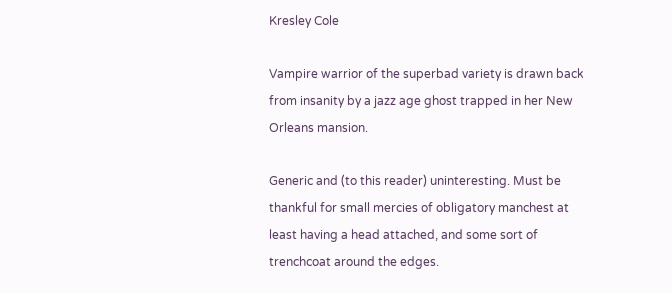Kresley Cole

Vampire warrior of the superbad variety is drawn back from insanity by a jazz age ghost trapped in her New Orleans mansion.

Generic and (to this reader) uninteresting. Must be thankful for small mercies of obligatory manchest at least having a head attached, and some sort of trenchcoat around the edges.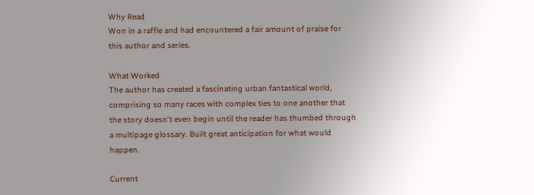Why Read
Won in a raffle and had encountered a fair amount of praise for this author and series.

What Worked
The author has created a fascinating urban fantastical world, comprising so many races with complex ties to one another that the story doesn't even begin until the reader has thumbed through a multipage glossary. Built great anticipation for what would happen.

Current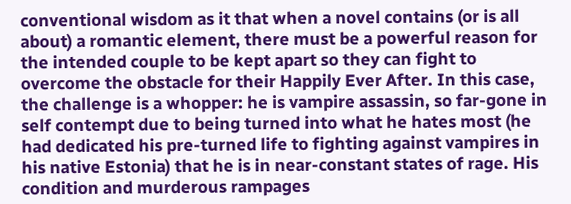conventional wisdom as it that when a novel contains (or is all about) a romantic element, there must be a powerful reason for the intended couple to be kept apart so they can fight to overcome the obstacle for their Happily Ever After. In this case, the challenge is a whopper: he is vampire assassin, so far-gone in self contempt due to being turned into what he hates most (he had dedicated his pre-turned life to fighting against vampires in his native Estonia) that he is in near-constant states of rage. His condition and murderous rampages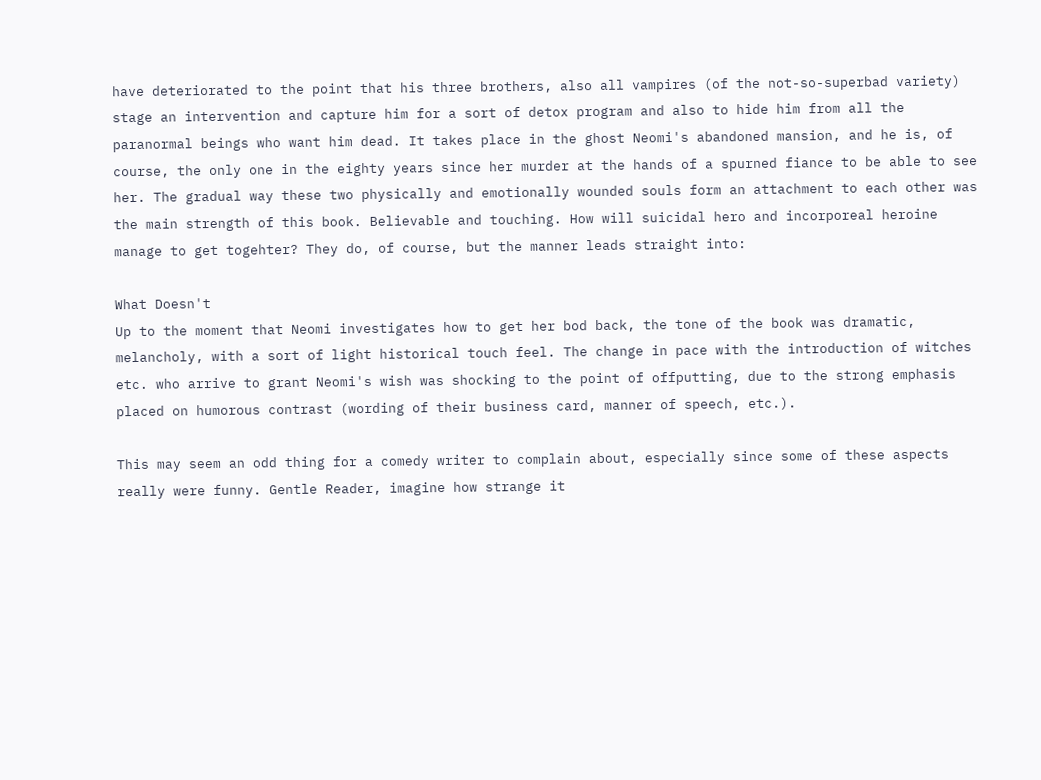have deteriorated to the point that his three brothers, also all vampires (of the not-so-superbad variety) stage an intervention and capture him for a sort of detox program and also to hide him from all the paranormal beings who want him dead. It takes place in the ghost Neomi's abandoned mansion, and he is, of course, the only one in the eighty years since her murder at the hands of a spurned fiance to be able to see her. The gradual way these two physically and emotionally wounded souls form an attachment to each other was the main strength of this book. Believable and touching. How will suicidal hero and incorporeal heroine manage to get togehter? They do, of course, but the manner leads straight into:

What Doesn't
Up to the moment that Neomi investigates how to get her bod back, the tone of the book was dramatic, melancholy, with a sort of light historical touch feel. The change in pace with the introduction of witches etc. who arrive to grant Neomi's wish was shocking to the point of offputting, due to the strong emphasis placed on humorous contrast (wording of their business card, manner of speech, etc.).

This may seem an odd thing for a comedy writer to complain about, especially since some of these aspects really were funny. Gentle Reader, imagine how strange it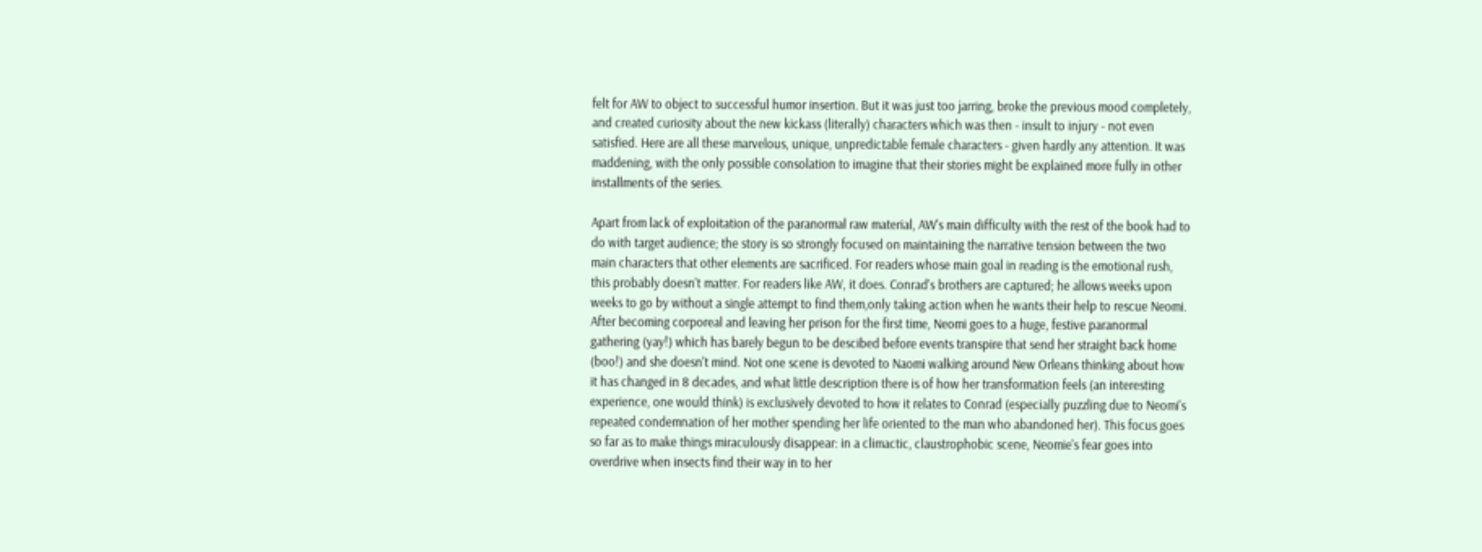felt for AW to object to successful humor insertion. But it was just too jarring, broke the previous mood completely, and created curiosity about the new kickass (literally) characters which was then - insult to injury - not even satisfied. Here are all these marvelous, unique, unpredictable female characters - given hardly any attention. It was maddening, with the only possible consolation to imagine that their stories might be explained more fully in other installments of the series.

Apart from lack of exploitation of the paranormal raw material, AW's main difficulty with the rest of the book had to do with target audience; the story is so strongly focused on maintaining the narrative tension between the two main characters that other elements are sacrificed. For readers whose main goal in reading is the emotional rush, this probably doesn't matter. For readers like AW, it does. Conrad's brothers are captured; he allows weeks upon weeks to go by without a single attempt to find them,only taking action when he wants their help to rescue Neomi. After becoming corporeal and leaving her prison for the first time, Neomi goes to a huge, festive paranormal gathering (yay!) which has barely begun to be descibed before events transpire that send her straight back home (boo!) and she doesn't mind. Not one scene is devoted to Naomi walking around New Orleans thinking about how it has changed in 8 decades, and what little description there is of how her transformation feels (an interesting experience, one would think) is exclusively devoted to how it relates to Conrad (especially puzzling due to Neomi's repeated condemnation of her mother spending her life oriented to the man who abandoned her). This focus goes so far as to make things miraculously disappear: in a climactic, claustrophobic scene, Neomie's fear goes into overdrive when insects find their way in to her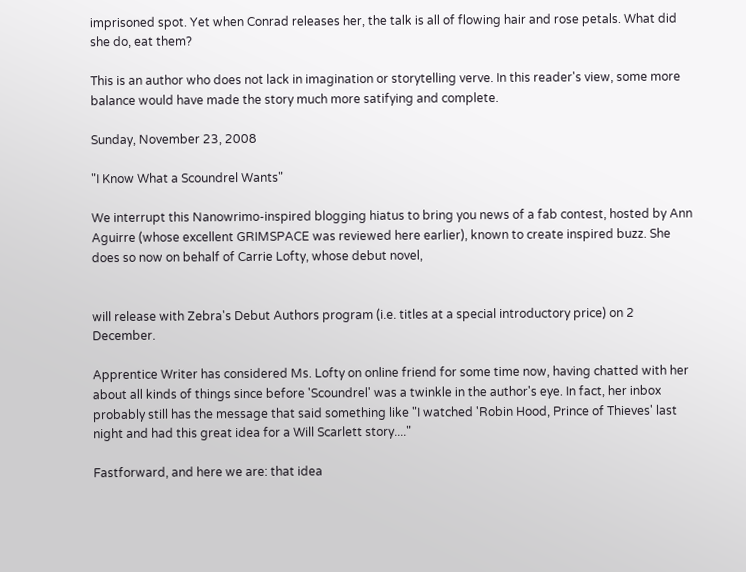imprisoned spot. Yet when Conrad releases her, the talk is all of flowing hair and rose petals. What did she do, eat them?

This is an author who does not lack in imagination or storytelling verve. In this reader's view, some more balance would have made the story much more satifying and complete.

Sunday, November 23, 2008

"I Know What a Scoundrel Wants"

We interrupt this Nanowrimo-inspired blogging hiatus to bring you news of a fab contest, hosted by Ann Aguirre (whose excellent GRIMSPACE was reviewed here earlier), known to create inspired buzz. She does so now on behalf of Carrie Lofty, whose debut novel,


will release with Zebra's Debut Authors program (i.e. titles at a special introductory price) on 2 December.

Apprentice Writer has considered Ms. Lofty on online friend for some time now, having chatted with her about all kinds of things since before 'Scoundrel' was a twinkle in the author's eye. In fact, her inbox probably still has the message that said something like "I watched 'Robin Hood, Prince of Thieves' last night and had this great idea for a Will Scarlett story...."

Fastforward, and here we are: that idea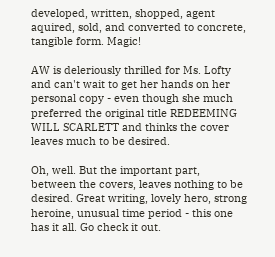developed, written, shopped, agent aquired, sold, and converted to concrete, tangible form. Magic!

AW is deleriously thrilled for Ms. Lofty and can't wait to get her hands on her personal copy - even though she much preferred the original title REDEEMING WILL SCARLETT and thinks the cover leaves much to be desired.

Oh, well. But the important part, between the covers, leaves nothing to be desired. Great writing, lovely hero, strong heroine, unusual time period - this one has it all. Go check it out.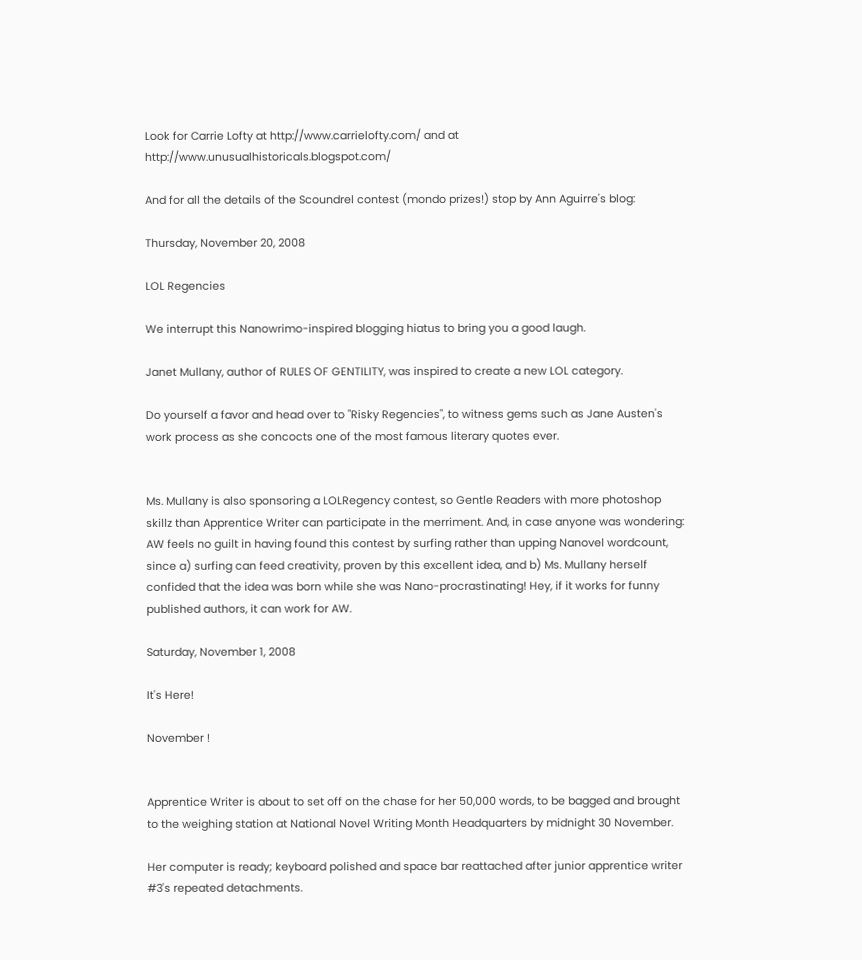Look for Carrie Lofty at http://www.carrielofty.com/ and at http://www.unusualhistoricals.blogspot.com/

And for all the details of the Scoundrel contest (mondo prizes!) stop by Ann Aguirre's blog:

Thursday, November 20, 2008

LOL Regencies

We interrupt this Nanowrimo-inspired blogging hiatus to bring you a good laugh.

Janet Mullany, author of RULES OF GENTILITY, was inspired to create a new LOL category.

Do yourself a favor and head over to "Risky Regencies", to witness gems such as Jane Austen's work process as she concocts one of the most famous literary quotes ever.


Ms. Mullany is also sponsoring a LOLRegency contest, so Gentle Readers with more photoshop skillz than Apprentice Writer can participate in the merriment. And, in case anyone was wondering: AW feels no guilt in having found this contest by surfing rather than upping Nanovel wordcount, since a) surfing can feed creativity, proven by this excellent idea, and b) Ms. Mullany herself confided that the idea was born while she was Nano-procrastinating! Hey, if it works for funny published authors, it can work for AW.

Saturday, November 1, 2008

It's Here!

November !


Apprentice Writer is about to set off on the chase for her 50,000 words, to be bagged and brought to the weighing station at National Novel Writing Month Headquarters by midnight 30 November.

Her computer is ready; keyboard polished and space bar reattached after junior apprentice writer #3's repeated detachments.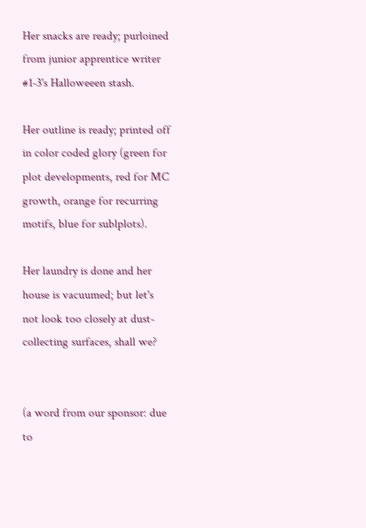Her snacks are ready; purloined from junior apprentice writer #1-3's Halloweeen stash.

Her outline is ready; printed off in color coded glory (green for plot developments, red for MC growth, orange for recurring motifs, blue for sublplots).

Her laundry is done and her house is vacuumed; but let's not look too closely at dust-collecting surfaces, shall we?


(a word from our sponsor: due to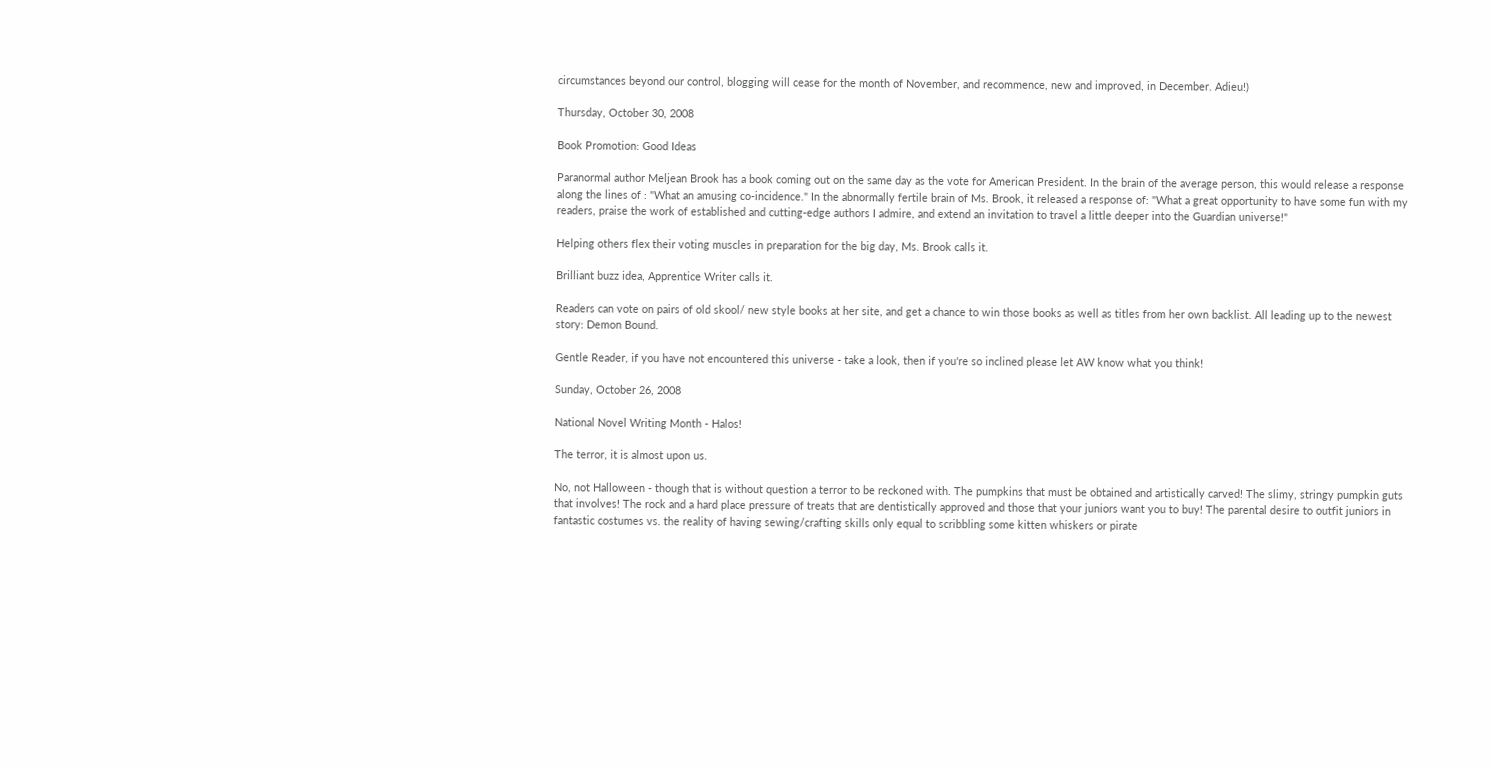circumstances beyond our control, blogging will cease for the month of November, and recommence, new and improved, in December. Adieu!)

Thursday, October 30, 2008

Book Promotion: Good Ideas

Paranormal author Meljean Brook has a book coming out on the same day as the vote for American President. In the brain of the average person, this would release a response along the lines of : "What an amusing co-incidence." In the abnormally fertile brain of Ms. Brook, it released a response of: "What a great opportunity to have some fun with my readers, praise the work of established and cutting-edge authors I admire, and extend an invitation to travel a little deeper into the Guardian universe!"

Helping others flex their voting muscles in preparation for the big day, Ms. Brook calls it.

Brilliant buzz idea, Apprentice Writer calls it.

Readers can vote on pairs of old skool/ new style books at her site, and get a chance to win those books as well as titles from her own backlist. All leading up to the newest story: Demon Bound.

Gentle Reader, if you have not encountered this universe - take a look, then if you're so inclined please let AW know what you think!

Sunday, October 26, 2008

National Novel Writing Month - Halos!

The terror, it is almost upon us.

No, not Halloween - though that is without question a terror to be reckoned with. The pumpkins that must be obtained and artistically carved! The slimy, stringy pumpkin guts that involves! The rock and a hard place pressure of treats that are dentistically approved and those that your juniors want you to buy! The parental desire to outfit juniors in fantastic costumes vs. the reality of having sewing/crafting skills only equal to scribbling some kitten whiskers or pirate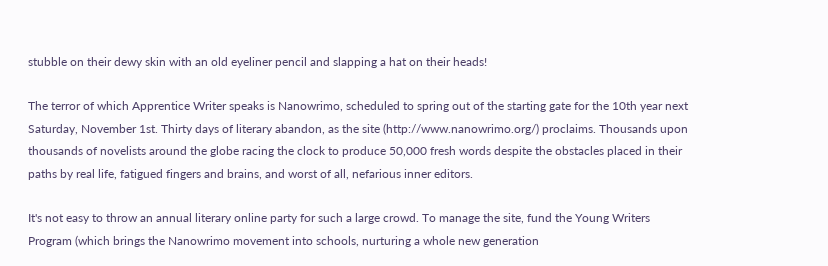stubble on their dewy skin with an old eyeliner pencil and slapping a hat on their heads!

The terror of which Apprentice Writer speaks is Nanowrimo, scheduled to spring out of the starting gate for the 10th year next Saturday, November 1st. Thirty days of literary abandon, as the site (http://www.nanowrimo.org/) proclaims. Thousands upon thousands of novelists around the globe racing the clock to produce 50,000 fresh words despite the obstacles placed in their paths by real life, fatigued fingers and brains, and worst of all, nefarious inner editors.

It's not easy to throw an annual literary online party for such a large crowd. To manage the site, fund the Young Writers Program (which brings the Nanowrimo movement into schools, nurturing a whole new generation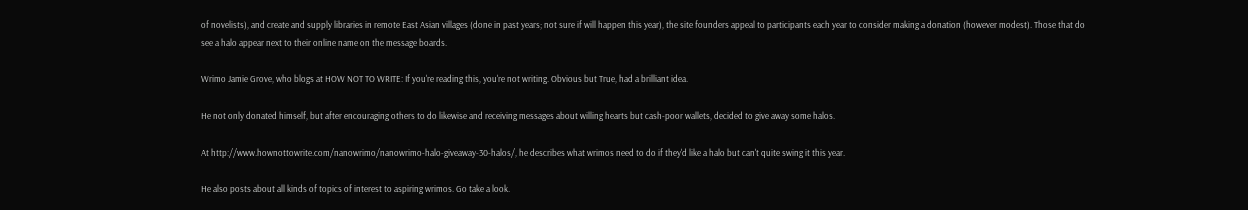of novelists), and create and supply libraries in remote East Asian villages (done in past years; not sure if will happen this year), the site founders appeal to participants each year to consider making a donation (however modest). Those that do see a halo appear next to their online name on the message boards.

Wrimo Jamie Grove, who blogs at HOW NOT TO WRITE: If you're reading this, you're not writing. Obvious but True, had a brilliant idea.

He not only donated himself, but after encouraging others to do likewise and receiving messages about willing hearts but cash-poor wallets, decided to give away some halos.

At http://www.hownottowrite.com/nanowrimo/nanowrimo-halo-giveaway-30-halos/, he describes what wrimos need to do if they'd like a halo but can't quite swing it this year.

He also posts about all kinds of topics of interest to aspiring wrimos. Go take a look.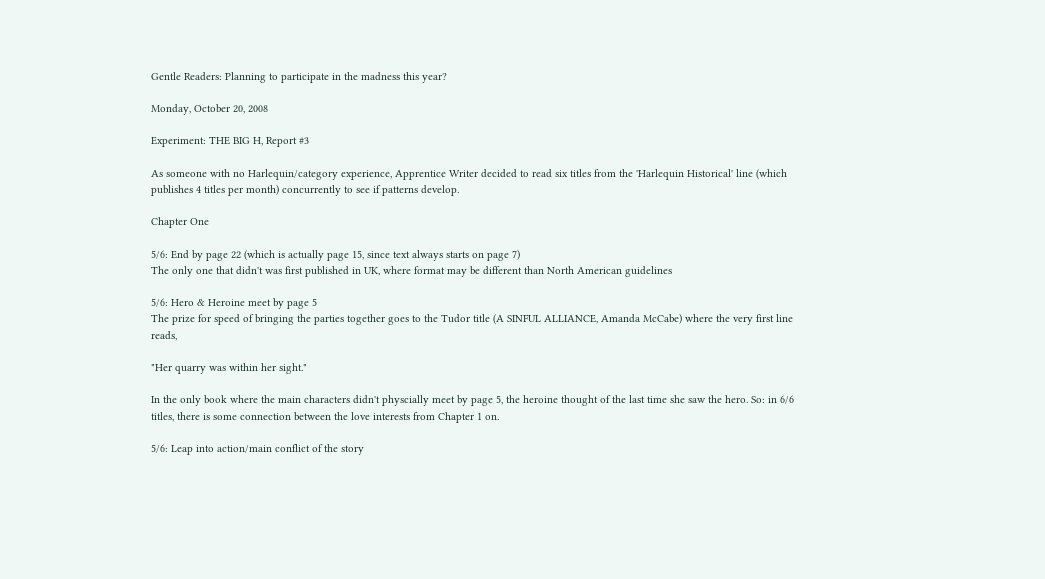Gentle Readers: Planning to participate in the madness this year?

Monday, October 20, 2008

Experiment: THE BIG H, Report #3

As someone with no Harlequin/category experience, Apprentice Writer decided to read six titles from the 'Harlequin Historical' line (which publishes 4 titles per month) concurrently to see if patterns develop.

Chapter One

5/6: End by page 22 (which is actually page 15, since text always starts on page 7)
The only one that didn't was first published in UK, where format may be different than North American guidelines

5/6: Hero & Heroine meet by page 5
The prize for speed of bringing the parties together goes to the Tudor title (A SINFUL ALLIANCE, Amanda McCabe) where the very first line reads,

"Her quarry was within her sight."

In the only book where the main characters didn't physcially meet by page 5, the heroine thought of the last time she saw the hero. So: in 6/6 titles, there is some connection between the love interests from Chapter 1 on.

5/6: Leap into action/main conflict of the story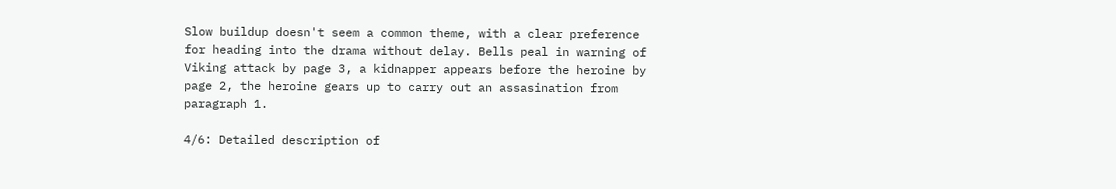Slow buildup doesn't seem a common theme, with a clear preference for heading into the drama without delay. Bells peal in warning of Viking attack by page 3, a kidnapper appears before the heroine by page 2, the heroine gears up to carry out an assasination from paragraph 1.

4/6: Detailed description of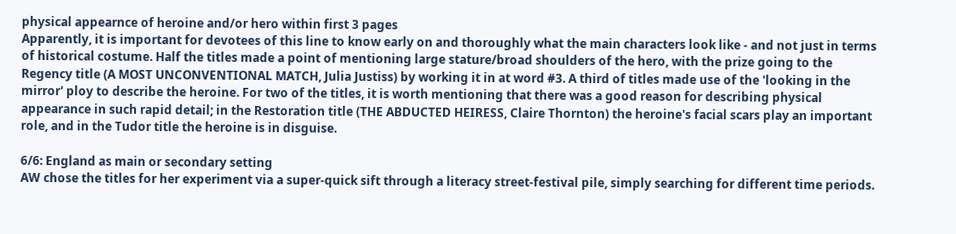physical appearnce of heroine and/or hero within first 3 pages
Apparently, it is important for devotees of this line to know early on and thoroughly what the main characters look like - and not just in terms of historical costume. Half the titles made a point of mentioning large stature/broad shoulders of the hero, with the prize going to the Regency title (A MOST UNCONVENTIONAL MATCH, Julia Justiss) by working it in at word #3. A third of titles made use of the 'looking in the mirror' ploy to describe the heroine. For two of the titles, it is worth mentioning that there was a good reason for describing physical appearance in such rapid detail; in the Restoration title (THE ABDUCTED HEIRESS, Claire Thornton) the heroine's facial scars play an important role, and in the Tudor title the heroine is in disguise.

6/6: England as main or secondary setting
AW chose the titles for her experiment via a super-quick sift through a literacy street-festival pile, simply searching for different time periods.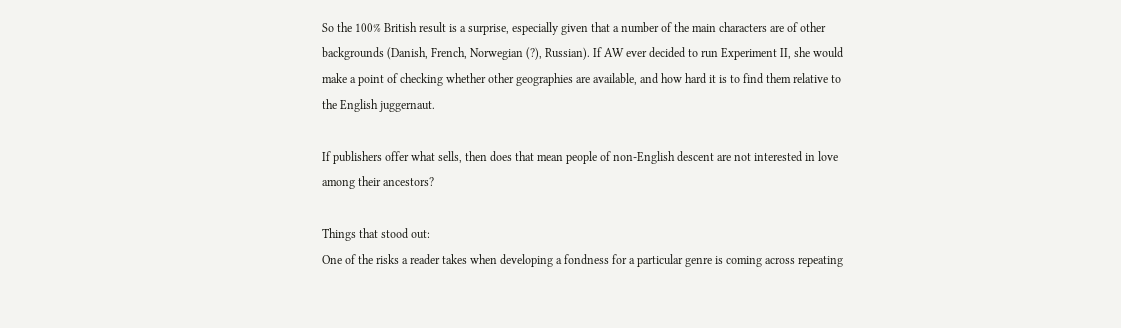So the 100% British result is a surprise, especially given that a number of the main characters are of other backgrounds (Danish, French, Norwegian (?), Russian). If AW ever decided to run Experiment II, she would make a point of checking whether other geographies are available, and how hard it is to find them relative to the English juggernaut.

If publishers offer what sells, then does that mean people of non-English descent are not interested in love among their ancestors?

Things that stood out:
One of the risks a reader takes when developing a fondness for a particular genre is coming across repeating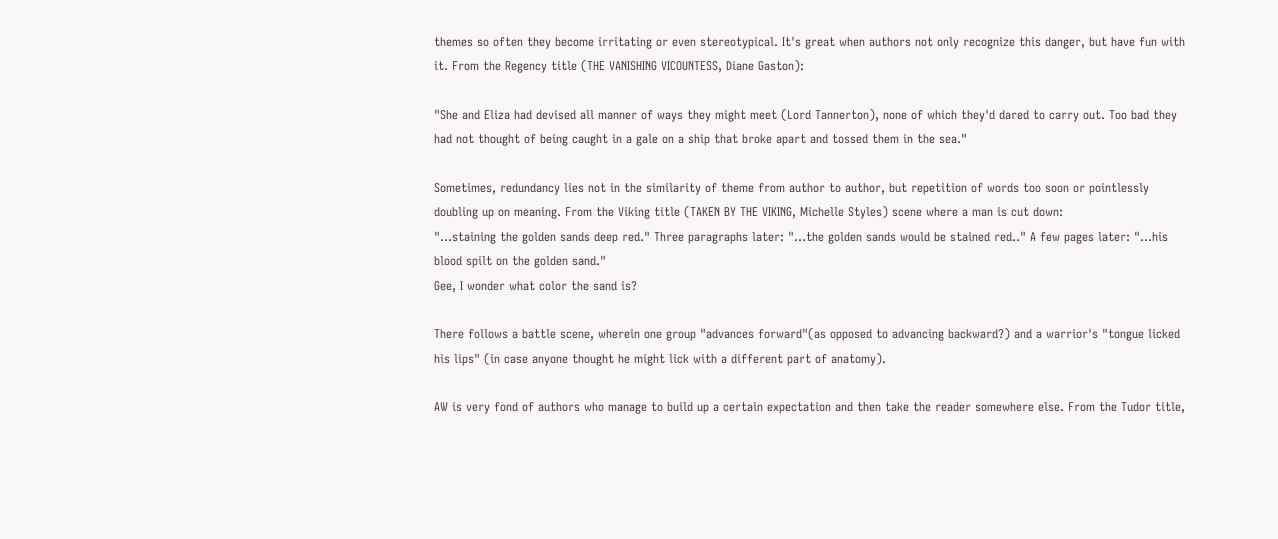themes so often they become irritating or even stereotypical. It's great when authors not only recognize this danger, but have fun with it. From the Regency title (THE VANISHING VICOUNTESS, Diane Gaston):

"She and Eliza had devised all manner of ways they might meet (Lord Tannerton), none of which they'd dared to carry out. Too bad they had not thought of being caught in a gale on a ship that broke apart and tossed them in the sea."

Sometimes, redundancy lies not in the similarity of theme from author to author, but repetition of words too soon or pointlessly doubling up on meaning. From the Viking title (TAKEN BY THE VIKING, Michelle Styles) scene where a man is cut down:
"...staining the golden sands deep red." Three paragraphs later: "...the golden sands would be stained red.." A few pages later: "...his blood spilt on the golden sand."
Gee, I wonder what color the sand is?

There follows a battle scene, wherein one group "advances forward"(as opposed to advancing backward?) and a warrior's "tongue licked his lips" (in case anyone thought he might lick with a different part of anatomy).

AW is very fond of authors who manage to build up a certain expectation and then take the reader somewhere else. From the Tudor title,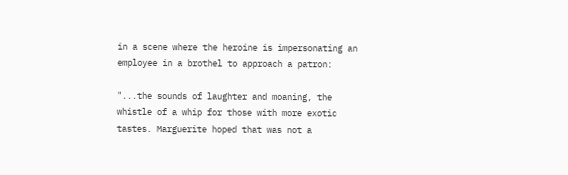in a scene where the heroine is impersonating an employee in a brothel to approach a patron:

"...the sounds of laughter and moaning, the whistle of a whip for those with more exotic tastes. Marguerite hoped that was not a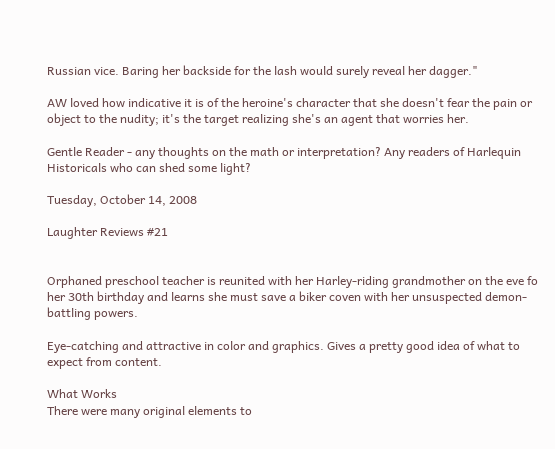Russian vice. Baring her backside for the lash would surely reveal her dagger."

AW loved how indicative it is of the heroine's character that she doesn't fear the pain or object to the nudity; it's the target realizing she's an agent that worries her.

Gentle Reader - any thoughts on the math or interpretation? Any readers of Harlequin Historicals who can shed some light?

Tuesday, October 14, 2008

Laughter Reviews #21


Orphaned preschool teacher is reunited with her Harley-riding grandmother on the eve fo her 30th birthday and learns she must save a biker coven with her unsuspected demon-battling powers.

Eye-catching and attractive in color and graphics. Gives a pretty good idea of what to expect from content.

What Works
There were many original elements to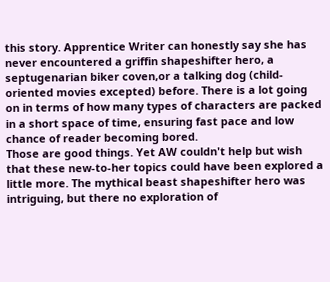this story. Apprentice Writer can honestly say she has never encountered a griffin shapeshifter hero, a septugenarian biker coven,or a talking dog (child-oriented movies excepted) before. There is a lot going on in terms of how many types of characters are packed in a short space of time, ensuring fast pace and low chance of reader becoming bored.
Those are good things. Yet AW couldn't help but wish that these new-to-her topics could have been explored a little more. The mythical beast shapeshifter hero was intriguing, but there no exploration of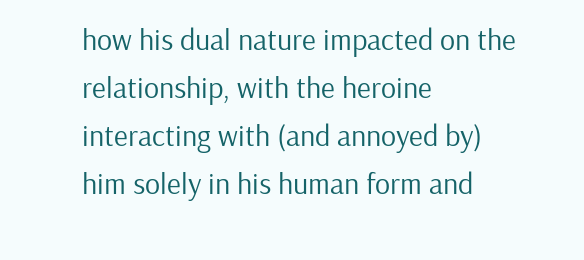how his dual nature impacted on the relationship, with the heroine interacting with (and annoyed by) him solely in his human form and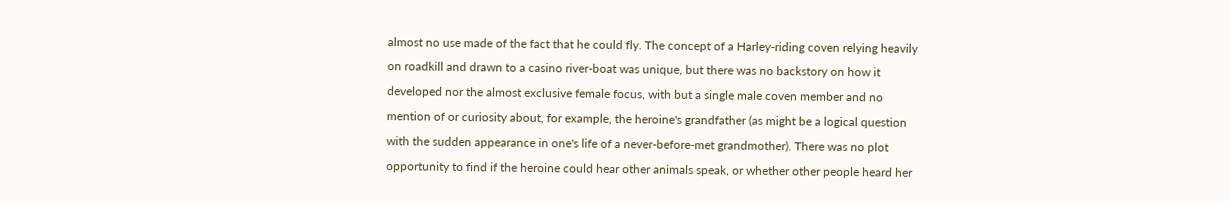almost no use made of the fact that he could fly. The concept of a Harley-riding coven relying heavily on roadkill and drawn to a casino river-boat was unique, but there was no backstory on how it developed nor the almost exclusive female focus, with but a single male coven member and no mention of or curiosity about, for example, the heroine's grandfather (as might be a logical question with the sudden appearance in one's life of a never-before-met grandmother). There was no plot opportunity to find if the heroine could hear other animals speak, or whether other people heard her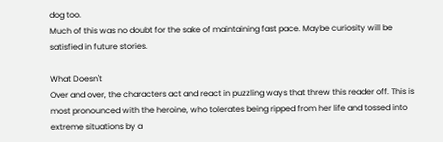dog too.
Much of this was no doubt for the sake of maintaining fast pace. Maybe curiosity will be satisfied in future stories.

What Doesn't
Over and over, the characters act and react in puzzling ways that threw this reader off. This is most pronounced with the heroine, who tolerates being ripped from her life and tossed into extreme situations by a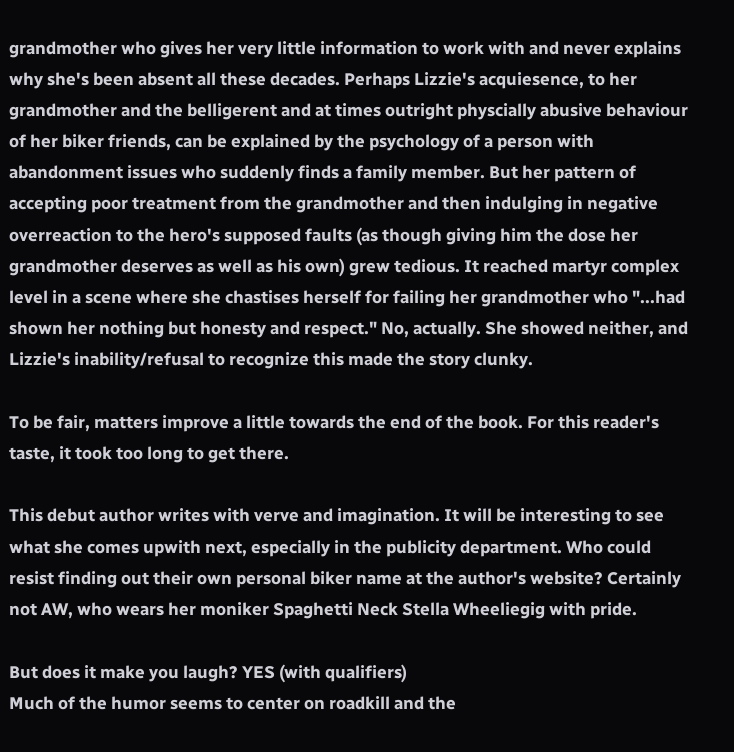grandmother who gives her very little information to work with and never explains why she's been absent all these decades. Perhaps Lizzie's acquiesence, to her grandmother and the belligerent and at times outright physcially abusive behaviour of her biker friends, can be explained by the psychology of a person with abandonment issues who suddenly finds a family member. But her pattern of accepting poor treatment from the grandmother and then indulging in negative overreaction to the hero's supposed faults (as though giving him the dose her grandmother deserves as well as his own) grew tedious. It reached martyr complex level in a scene where she chastises herself for failing her grandmother who "...had shown her nothing but honesty and respect." No, actually. She showed neither, and Lizzie's inability/refusal to recognize this made the story clunky.

To be fair, matters improve a little towards the end of the book. For this reader's taste, it took too long to get there.

This debut author writes with verve and imagination. It will be interesting to see what she comes upwith next, especially in the publicity department. Who could resist finding out their own personal biker name at the author's website? Certainly not AW, who wears her moniker Spaghetti Neck Stella Wheeliegig with pride.

But does it make you laugh? YES (with qualifiers)
Much of the humor seems to center on roadkill and the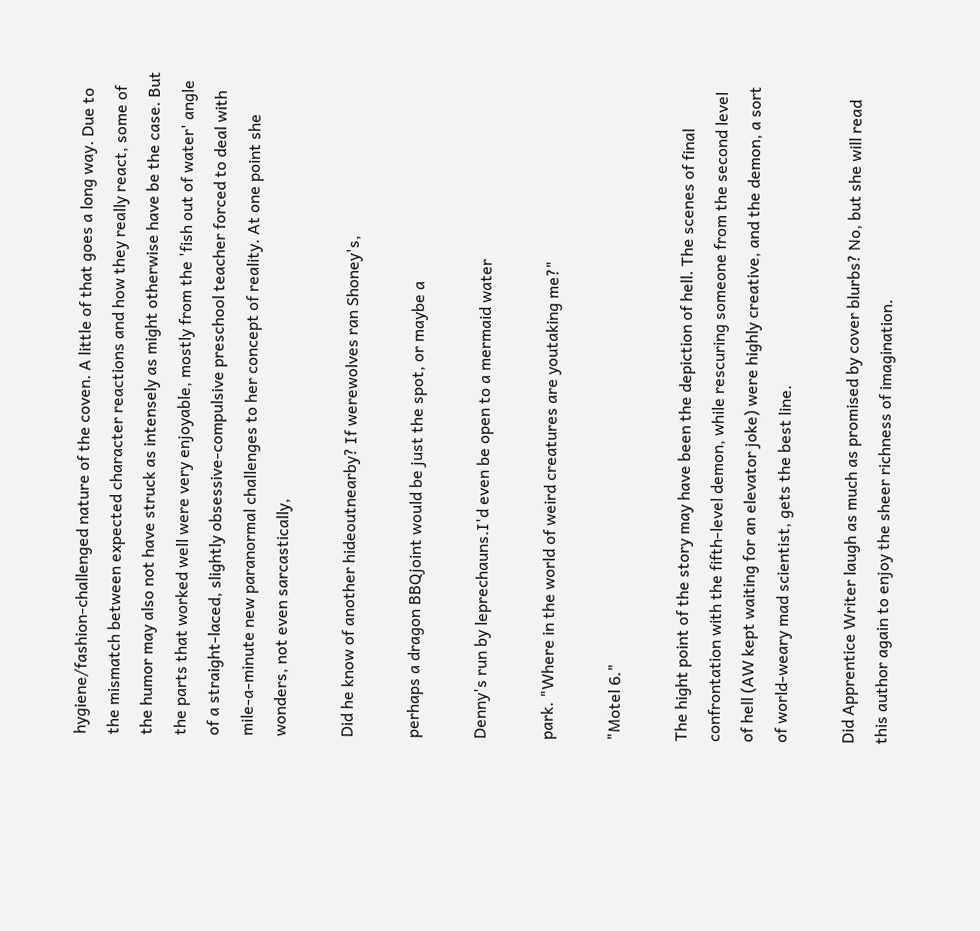hygiene/fashion-challenged nature of the coven. A little of that goes a long way. Due to the mismatch between expected character reactions and how they really react, some of the humor may also not have struck as intensely as might otherwise have be the case. But the parts that worked well were very enjoyable, mostly from the 'fish out of water' angle of a straight-laced, slightly obsessive-compulsive preschool teacher forced to deal with mile-a-minute new paranormal challenges to her concept of reality. At one point she wonders, not even sarcastically,

Did he know of another hideoutnearby? If werewolves ran Shoney's,

perhaps a dragon BBQjoint would be just the spot, or maybe a

Denny's run by leprechauns.I'd even be open to a mermaid water

park. "Where in the world of weird creatures are youtaking me?"

"Motel 6."

The hight point of the story may have been the depiction of hell. The scenes of final confrontation with the fifth-level demon, while rescuring someone from the second level of hell (AW kept waiting for an elevator joke) were highly creative, and the demon, a sort of world-weary mad scientist, gets the best line.

Did Apprentice Writer laugh as much as promised by cover blurbs? No, but she will read this author again to enjoy the sheer richness of imagination.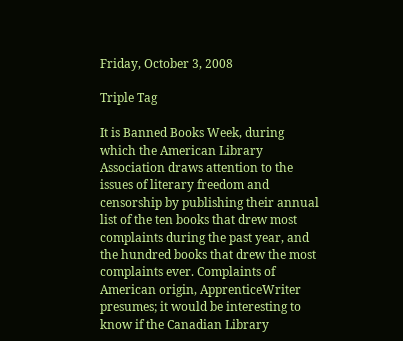Friday, October 3, 2008

Triple Tag

It is Banned Books Week, during which the American Library Association draws attention to the issues of literary freedom and censorship by publishing their annual list of the ten books that drew most complaints during the past year, and the hundred books that drew the most complaints ever. Complaints of American origin, ApprenticeWriter presumes; it would be interesting to know if the Canadian Library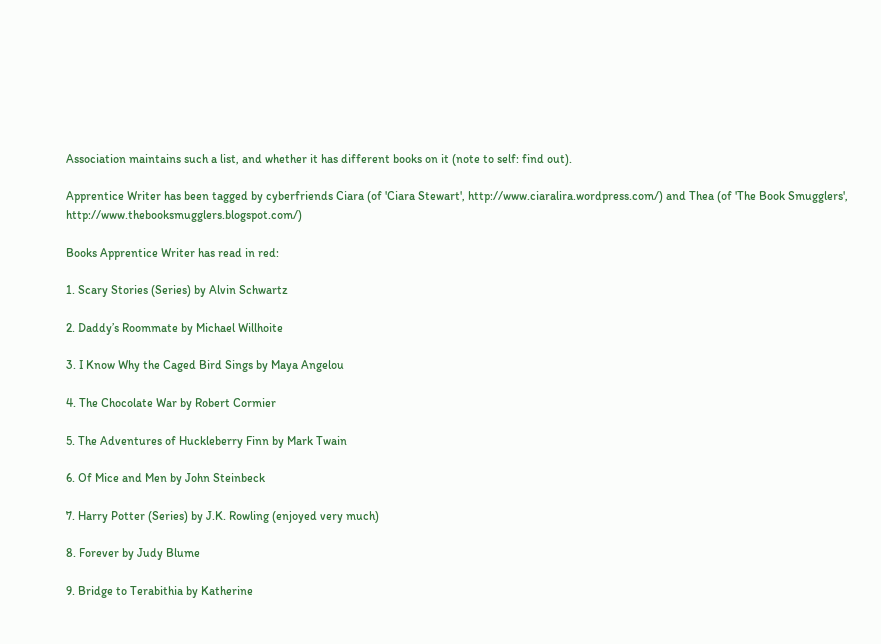Association maintains such a list, and whether it has different books on it (note to self: find out).

Apprentice Writer has been tagged by cyberfriends Ciara (of 'Ciara Stewart', http://www.ciaralira.wordpress.com/) and Thea (of 'The Book Smugglers', http://www.thebooksmugglers.blogspot.com/)

Books Apprentice Writer has read in red:

1. Scary Stories (Series) by Alvin Schwartz

2. Daddy’s Roommate by Michael Willhoite

3. I Know Why the Caged Bird Sings by Maya Angelou

4. The Chocolate War by Robert Cormier

5. The Adventures of Huckleberry Finn by Mark Twain

6. Of Mice and Men by John Steinbeck

7. Harry Potter (Series) by J.K. Rowling (enjoyed very much)

8. Forever by Judy Blume

9. Bridge to Terabithia by Katherine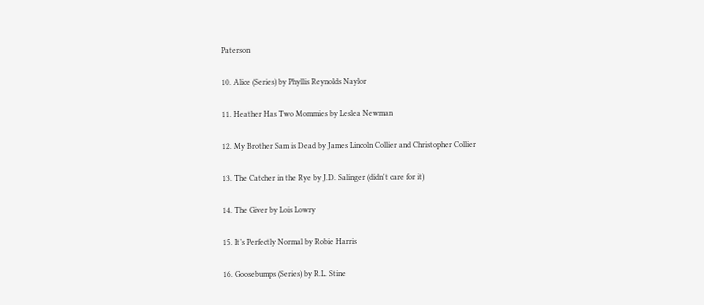Paterson

10. Alice (Series) by Phyllis Reynolds Naylor

11. Heather Has Two Mommies by Leslea Newman

12. My Brother Sam is Dead by James Lincoln Collier and Christopher Collier

13. The Catcher in the Rye by J.D. Salinger (didn't care for it)

14. The Giver by Lois Lowry

15. It’s Perfectly Normal by Robie Harris

16. Goosebumps (Series) by R.L. Stine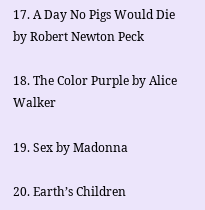17. A Day No Pigs Would Die by Robert Newton Peck

18. The Color Purple by Alice Walker

19. Sex by Madonna

20. Earth’s Children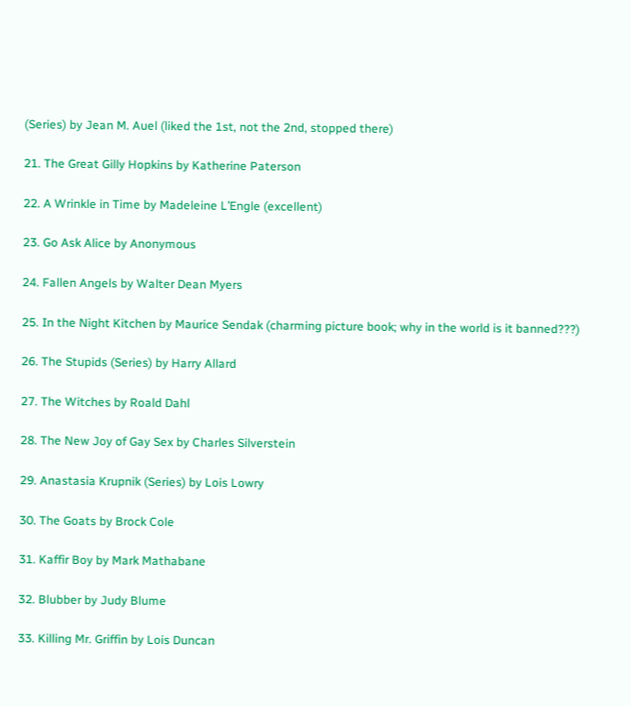(Series) by Jean M. Auel (liked the 1st, not the 2nd, stopped there)

21. The Great Gilly Hopkins by Katherine Paterson

22. A Wrinkle in Time by Madeleine L’Engle (excellent)

23. Go Ask Alice by Anonymous

24. Fallen Angels by Walter Dean Myers

25. In the Night Kitchen by Maurice Sendak (charming picture book; why in the world is it banned???)

26. The Stupids (Series) by Harry Allard

27. The Witches by Roald Dahl

28. The New Joy of Gay Sex by Charles Silverstein

29. Anastasia Krupnik (Series) by Lois Lowry

30. The Goats by Brock Cole

31. Kaffir Boy by Mark Mathabane

32. Blubber by Judy Blume

33. Killing Mr. Griffin by Lois Duncan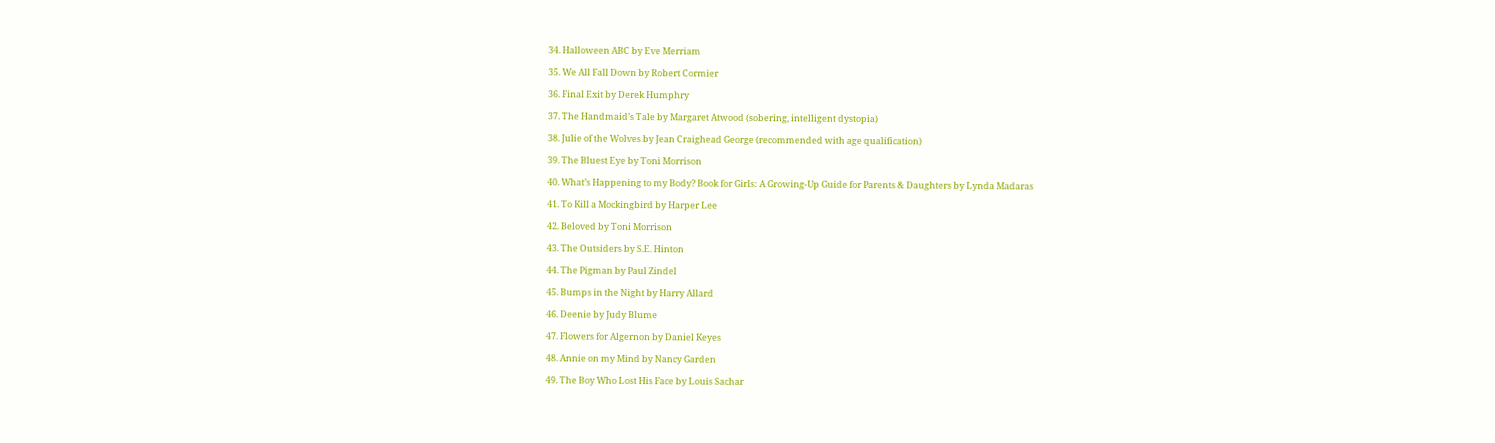34. Halloween ABC by Eve Merriam

35. We All Fall Down by Robert Cormier

36. Final Exit by Derek Humphry

37. The Handmaid’s Tale by Margaret Atwood (sobering, intelligent dystopia)

38. Julie of the Wolves by Jean Craighead George (recommended with age qualification)

39. The Bluest Eye by Toni Morrison

40. What’s Happening to my Body? Book for Girls: A Growing-Up Guide for Parents & Daughters by Lynda Madaras

41. To Kill a Mockingbird by Harper Lee

42. Beloved by Toni Morrison

43. The Outsiders by S.E. Hinton

44. The Pigman by Paul Zindel

45. Bumps in the Night by Harry Allard

46. Deenie by Judy Blume

47. Flowers for Algernon by Daniel Keyes

48. Annie on my Mind by Nancy Garden

49. The Boy Who Lost His Face by Louis Sachar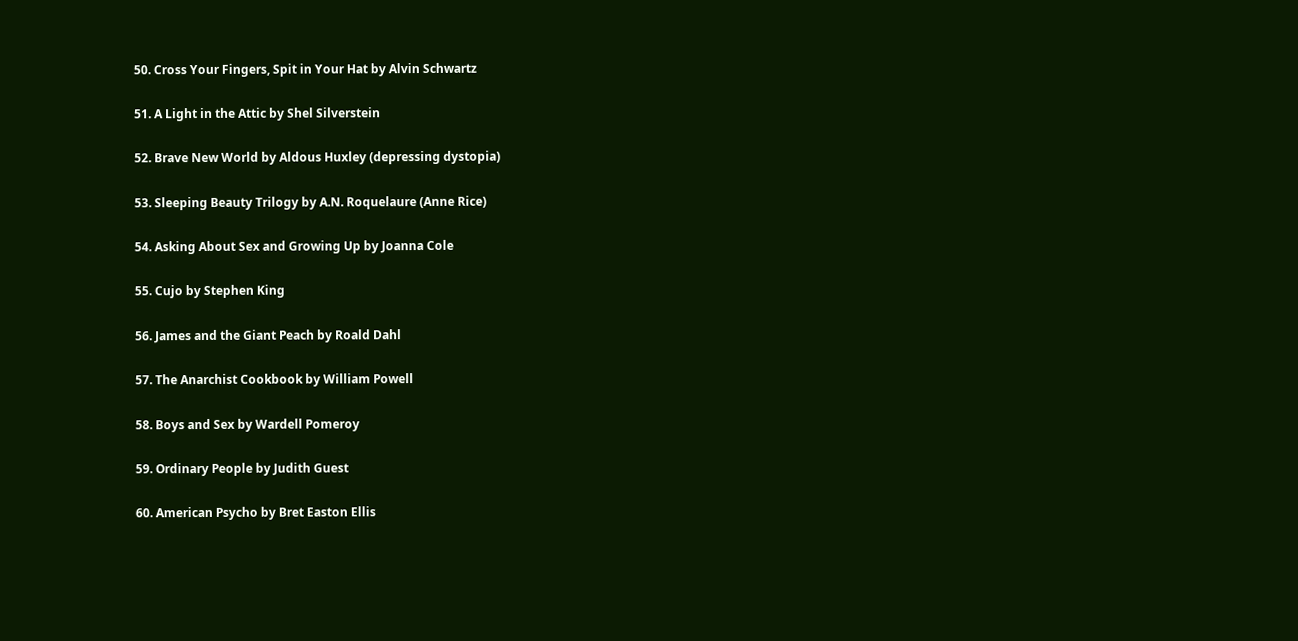50. Cross Your Fingers, Spit in Your Hat by Alvin Schwartz

51. A Light in the Attic by Shel Silverstein

52. Brave New World by Aldous Huxley (depressing dystopia)

53. Sleeping Beauty Trilogy by A.N. Roquelaure (Anne Rice)

54. Asking About Sex and Growing Up by Joanna Cole

55. Cujo by Stephen King

56. James and the Giant Peach by Roald Dahl

57. The Anarchist Cookbook by William Powell

58. Boys and Sex by Wardell Pomeroy

59. Ordinary People by Judith Guest

60. American Psycho by Bret Easton Ellis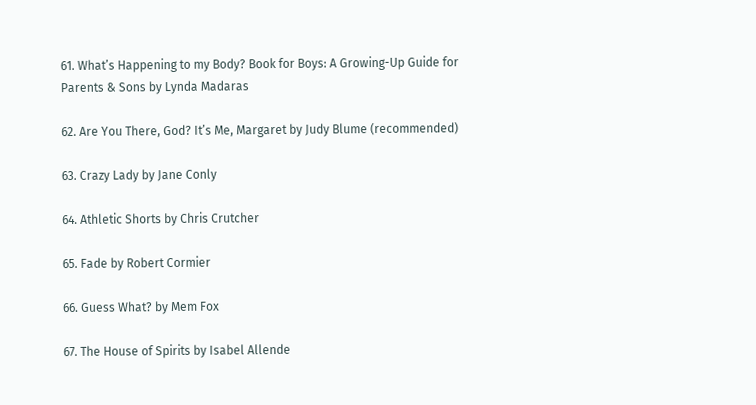61. What’s Happening to my Body? Book for Boys: A Growing-Up Guide for Parents & Sons by Lynda Madaras

62. Are You There, God? It’s Me, Margaret by Judy Blume (recommended)

63. Crazy Lady by Jane Conly

64. Athletic Shorts by Chris Crutcher

65. Fade by Robert Cormier

66. Guess What? by Mem Fox

67. The House of Spirits by Isabel Allende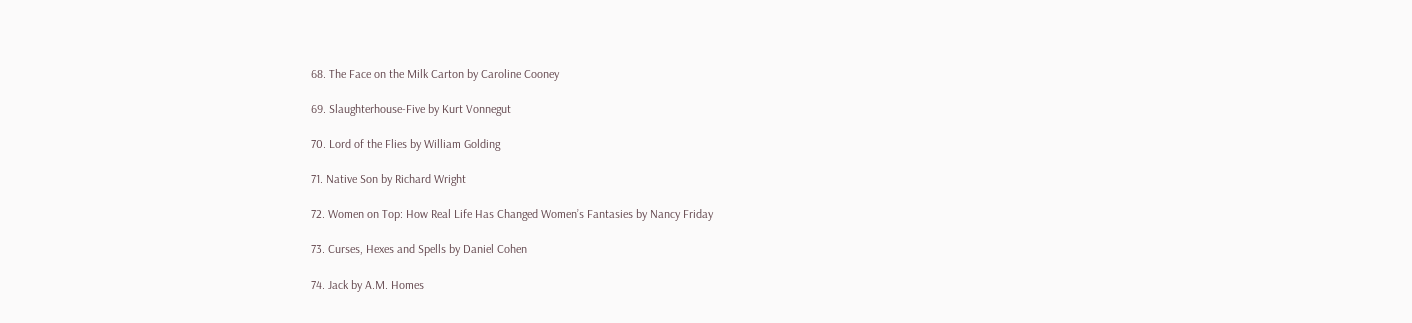68. The Face on the Milk Carton by Caroline Cooney

69. Slaughterhouse-Five by Kurt Vonnegut

70. Lord of the Flies by William Golding

71. Native Son by Richard Wright

72. Women on Top: How Real Life Has Changed Women’s Fantasies by Nancy Friday

73. Curses, Hexes and Spells by Daniel Cohen

74. Jack by A.M. Homes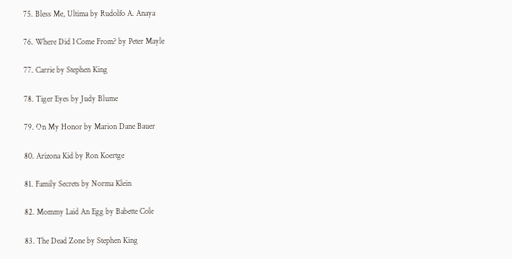75. Bless Me, Ultima by Rudolfo A. Anaya

76. Where Did I Come From? by Peter Mayle

77. Carrie by Stephen King

78. Tiger Eyes by Judy Blume

79. On My Honor by Marion Dane Bauer

80. Arizona Kid by Ron Koertge

81. Family Secrets by Norma Klein

82. Mommy Laid An Egg by Babette Cole

83. The Dead Zone by Stephen King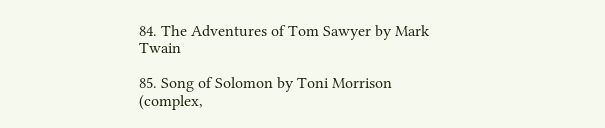84. The Adventures of Tom Sawyer by Mark Twain

85. Song of Solomon by Toni Morrison (complex,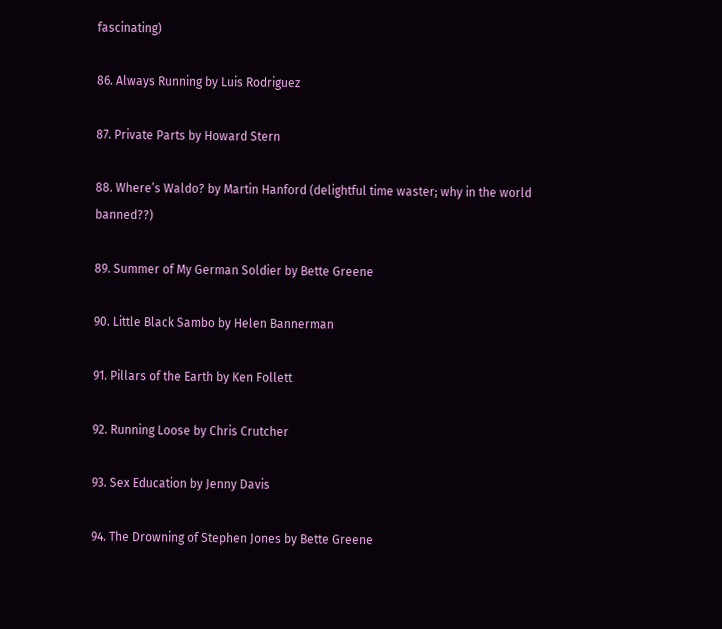fascinating)

86. Always Running by Luis Rodriguez

87. Private Parts by Howard Stern

88. Where’s Waldo? by Martin Hanford (delightful time waster; why in the world banned??)

89. Summer of My German Soldier by Bette Greene

90. Little Black Sambo by Helen Bannerman

91. Pillars of the Earth by Ken Follett

92. Running Loose by Chris Crutcher

93. Sex Education by Jenny Davis

94. The Drowning of Stephen Jones by Bette Greene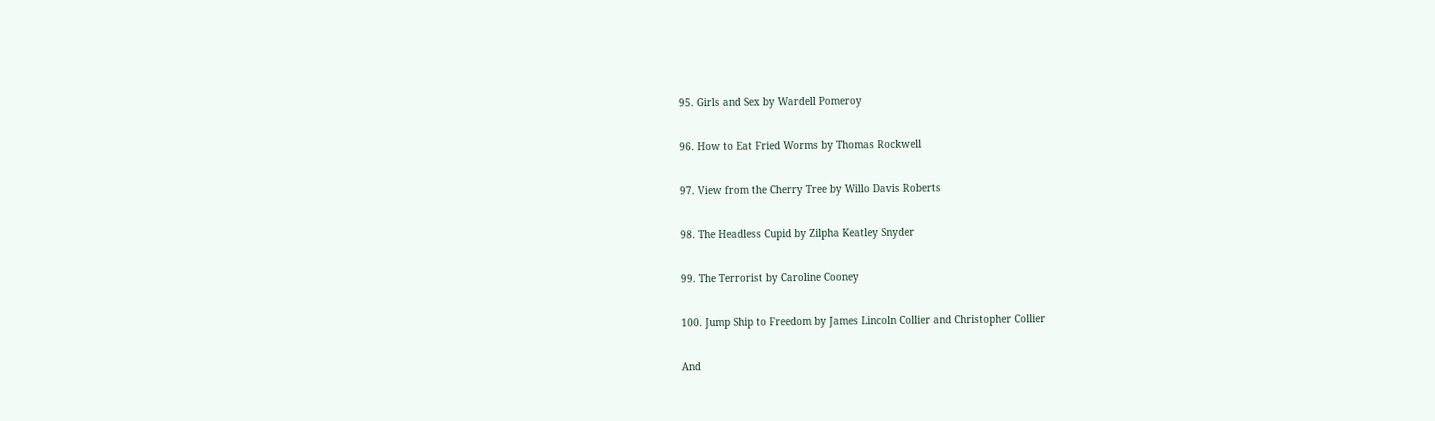95. Girls and Sex by Wardell Pomeroy

96. How to Eat Fried Worms by Thomas Rockwell

97. View from the Cherry Tree by Willo Davis Roberts

98. The Headless Cupid by Zilpha Keatley Snyder

99. The Terrorist by Caroline Cooney

100. Jump Ship to Freedom by James Lincoln Collier and Christopher Collier

And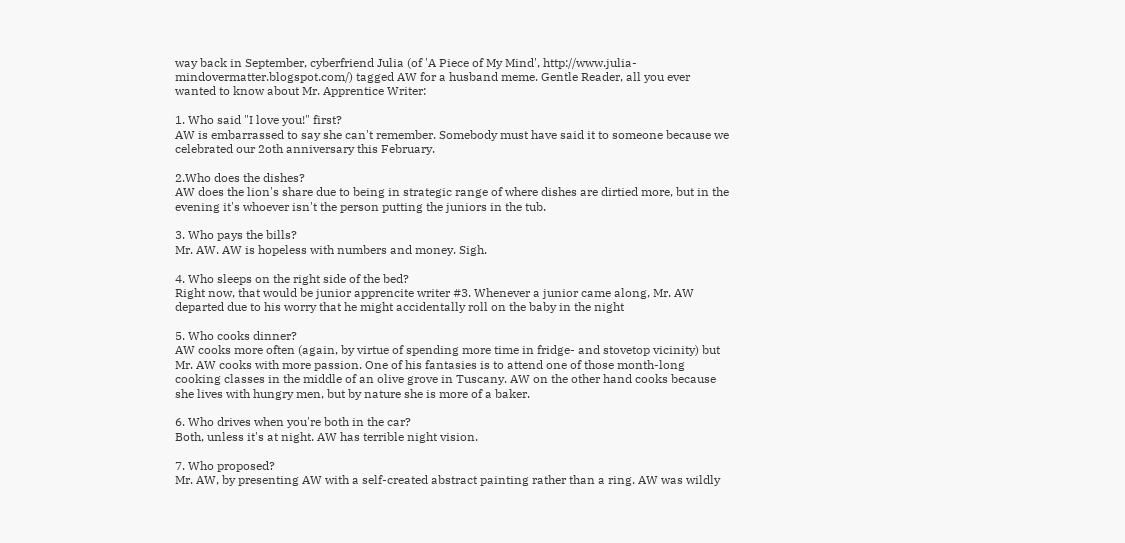way back in September, cyberfriend Julia (of 'A Piece of My Mind', http://www.julia-mindovermatter.blogspot.com/) tagged AW for a husband meme. Gentle Reader, all you ever wanted to know about Mr. Apprentice Writer:

1. Who said "I love you!" first?
AW is embarrassed to say she can't remember. Somebody must have said it to someone because we celebrated our 2oth anniversary this February.

2.Who does the dishes?
AW does the lion's share due to being in strategic range of where dishes are dirtied more, but in the evening it's whoever isn't the person putting the juniors in the tub.

3. Who pays the bills?
Mr. AW. AW is hopeless with numbers and money. Sigh.

4. Who sleeps on the right side of the bed?
Right now, that would be junior apprencite writer #3. Whenever a junior came along, Mr. AW departed due to his worry that he might accidentally roll on the baby in the night

5. Who cooks dinner?
AW cooks more often (again, by virtue of spending more time in fridge- and stovetop vicinity) but Mr. AW cooks with more passion. One of his fantasies is to attend one of those month-long cooking classes in the middle of an olive grove in Tuscany. AW on the other hand cooks because she lives with hungry men, but by nature she is more of a baker.

6. Who drives when you're both in the car?
Both, unless it's at night. AW has terrible night vision.

7. Who proposed?
Mr. AW, by presenting AW with a self-created abstract painting rather than a ring. AW was wildly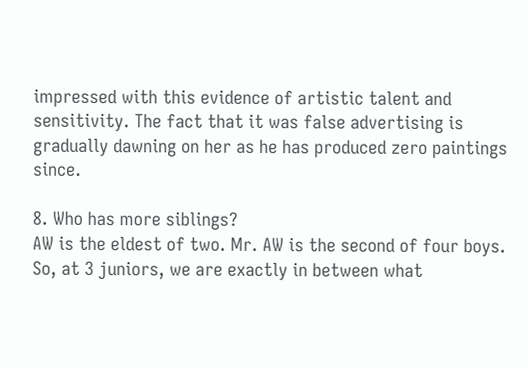impressed with this evidence of artistic talent and sensitivity. The fact that it was false advertising is gradually dawning on her as he has produced zero paintings since.

8. Who has more siblings?
AW is the eldest of two. Mr. AW is the second of four boys. So, at 3 juniors, we are exactly in between what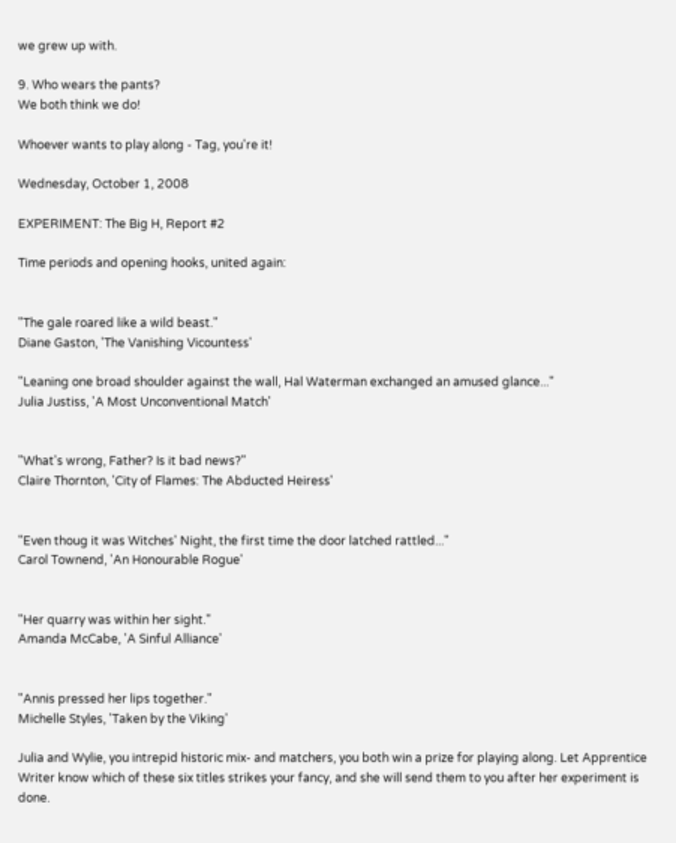we grew up with.

9. Who wears the pants?
We both think we do!

Whoever wants to play along - Tag, you're it!

Wednesday, October 1, 2008

EXPERIMENT: The Big H, Report #2

Time periods and opening hooks, united again:


"The gale roared like a wild beast."
Diane Gaston, 'The Vanishing Vicountess'

"Leaning one broad shoulder against the wall, Hal Waterman exchanged an amused glance..."
Julia Justiss, 'A Most Unconventional Match'


"What's wrong, Father? Is it bad news?"
Claire Thornton, 'City of Flames: The Abducted Heiress'


"Even thoug it was Witches' Night, the first time the door latched rattled..."
Carol Townend, 'An Honourable Rogue'


"Her quarry was within her sight."
Amanda McCabe, 'A Sinful Alliance'


"Annis pressed her lips together."
Michelle Styles, 'Taken by the Viking'

Julia and Wylie, you intrepid historic mix- and matchers, you both win a prize for playing along. Let Apprentice Writer know which of these six titles strikes your fancy, and she will send them to you after her experiment is done.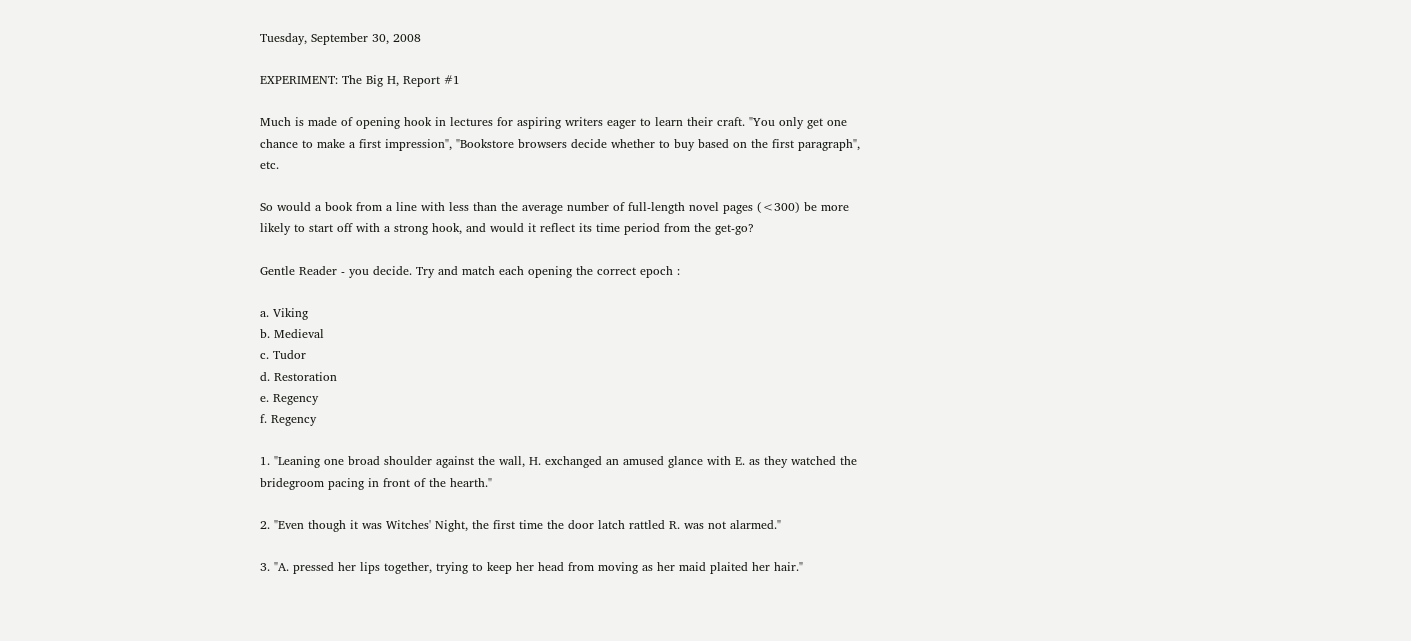Tuesday, September 30, 2008

EXPERIMENT: The Big H, Report #1

Much is made of opening hook in lectures for aspiring writers eager to learn their craft. "You only get one chance to make a first impression", "Bookstore browsers decide whether to buy based on the first paragraph", etc.

So would a book from a line with less than the average number of full-length novel pages (<300) be more likely to start off with a strong hook, and would it reflect its time period from the get-go?

Gentle Reader - you decide. Try and match each opening the correct epoch :

a. Viking
b. Medieval
c. Tudor
d. Restoration
e. Regency
f. Regency

1. "Leaning one broad shoulder against the wall, H. exchanged an amused glance with E. as they watched the bridegroom pacing in front of the hearth."

2. "Even though it was Witches' Night, the first time the door latch rattled R. was not alarmed."

3. "A. pressed her lips together, trying to keep her head from moving as her maid plaited her hair."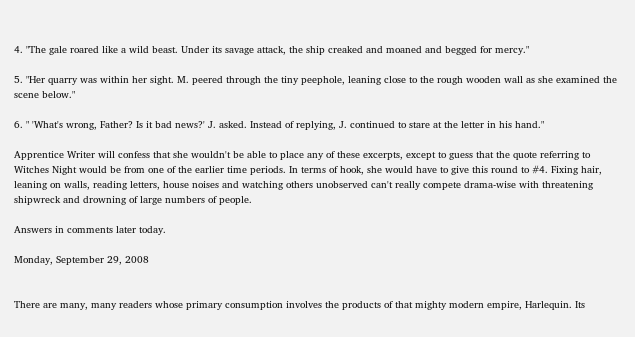4. "The gale roared like a wild beast. Under its savage attack, the ship creaked and moaned and begged for mercy."

5. "Her quarry was within her sight. M. peered through the tiny peephole, leaning close to the rough wooden wall as she examined the scene below."

6. " 'What's wrong, Father? Is it bad news?' J. asked. Instead of replying, J. continued to stare at the letter in his hand."

Apprentice Writer will confess that she wouldn't be able to place any of these excerpts, except to guess that the quote referring to Witches Night would be from one of the earlier time periods. In terms of hook, she would have to give this round to #4. Fixing hair, leaning on walls, reading letters, house noises and watching others unobserved can't really compete drama-wise with threatening shipwreck and drowning of large numbers of people.

Answers in comments later today.

Monday, September 29, 2008


There are many, many readers whose primary consumption involves the products of that mighty modern empire, Harlequin. Its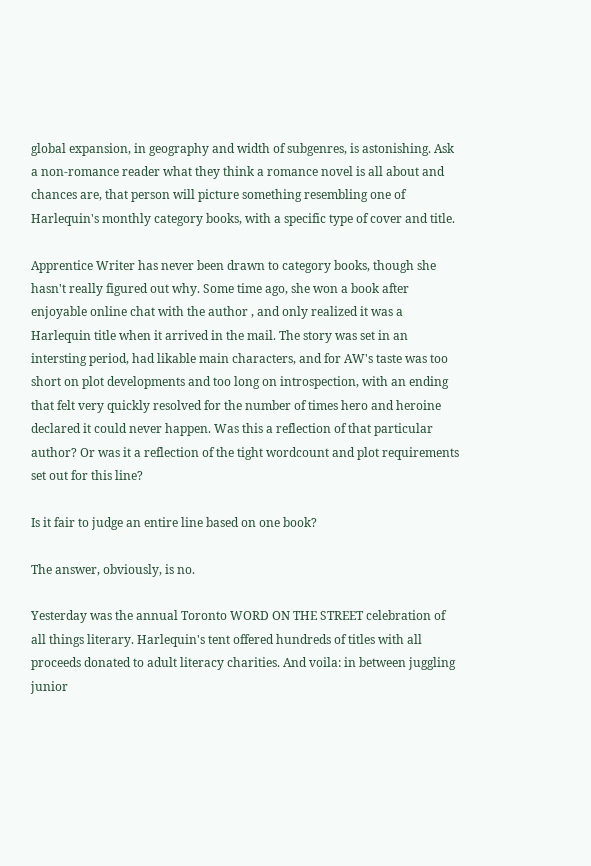global expansion, in geography and width of subgenres, is astonishing. Ask a non-romance reader what they think a romance novel is all about and chances are, that person will picture something resembling one of Harlequin's monthly category books, with a specific type of cover and title.

Apprentice Writer has never been drawn to category books, though she hasn't really figured out why. Some time ago, she won a book after enjoyable online chat with the author , and only realized it was a Harlequin title when it arrived in the mail. The story was set in an intersting period, had likable main characters, and for AW's taste was too short on plot developments and too long on introspection, with an ending that felt very quickly resolved for the number of times hero and heroine declared it could never happen. Was this a reflection of that particular author? Or was it a reflection of the tight wordcount and plot requirements set out for this line?

Is it fair to judge an entire line based on one book?

The answer, obviously, is no.

Yesterday was the annual Toronto WORD ON THE STREET celebration of all things literary. Harlequin's tent offered hundreds of titles with all proceeds donated to adult literacy charities. And voila: in between juggling junior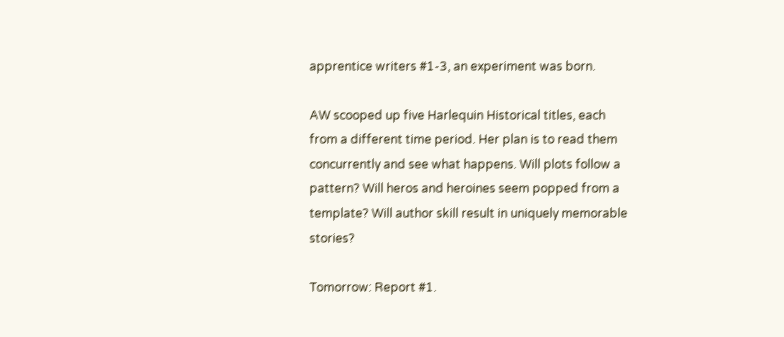apprentice writers #1-3, an experiment was born.

AW scooped up five Harlequin Historical titles, each from a different time period. Her plan is to read them concurrently and see what happens. Will plots follow a pattern? Will heros and heroines seem popped from a template? Will author skill result in uniquely memorable stories?

Tomorrow: Report #1.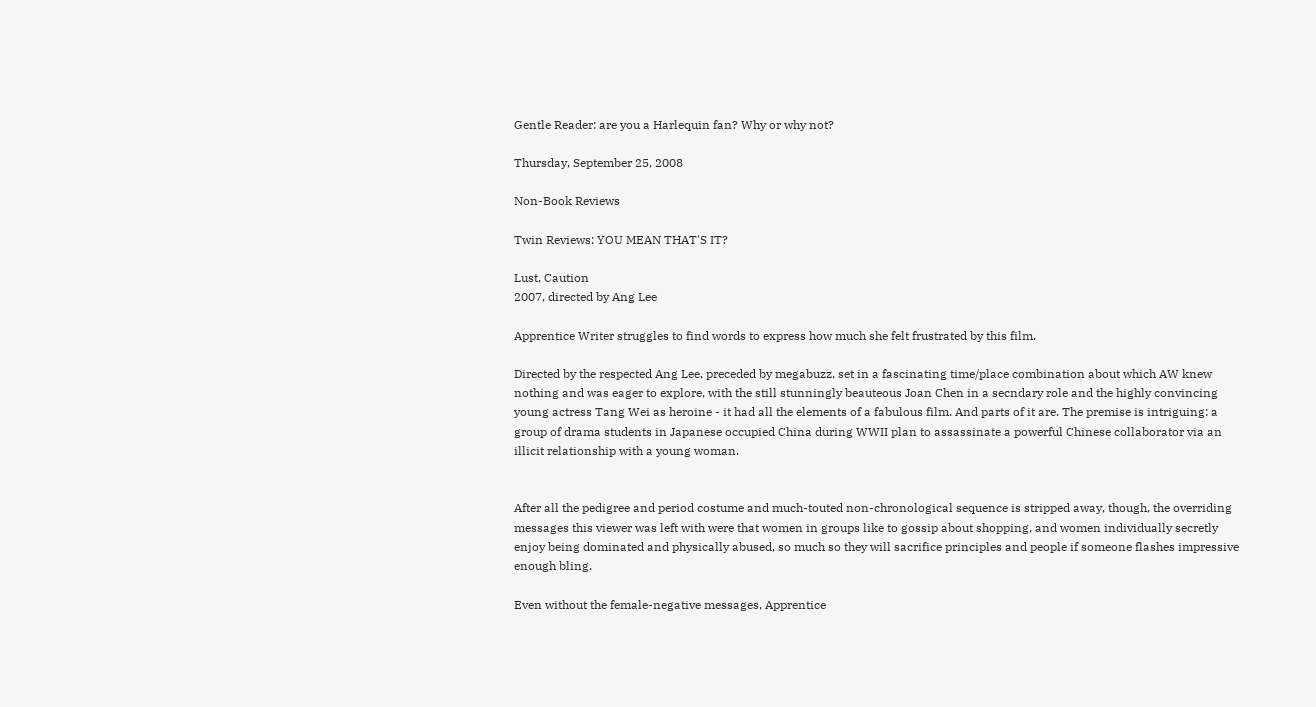Gentle Reader: are you a Harlequin fan? Why or why not?

Thursday, September 25, 2008

Non-Book Reviews

Twin Reviews: YOU MEAN THAT'S IT?

Lust, Caution
2007, directed by Ang Lee

Apprentice Writer struggles to find words to express how much she felt frustrated by this film.

Directed by the respected Ang Lee, preceded by megabuzz, set in a fascinating time/place combination about which AW knew nothing and was eager to explore, with the still stunningly beauteous Joan Chen in a secndary role and the highly convincing young actress Tang Wei as heroine - it had all the elements of a fabulous film. And parts of it are. The premise is intriguing: a group of drama students in Japanese occupied China during WWII plan to assassinate a powerful Chinese collaborator via an illicit relationship with a young woman.


After all the pedigree and period costume and much-touted non-chronological sequence is stripped away, though, the overriding messages this viewer was left with were that women in groups like to gossip about shopping, and women individually secretly enjoy being dominated and physically abused, so much so they will sacrifice principles and people if someone flashes impressive enough bling.

Even without the female-negative messages, Apprentice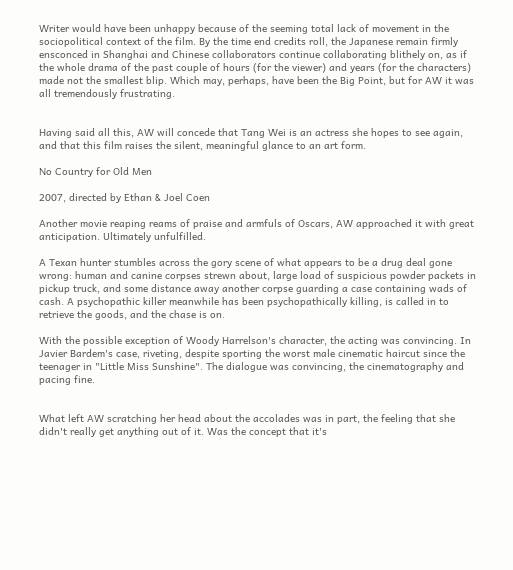Writer would have been unhappy because of the seeming total lack of movement in the sociopolitical context of the film. By the time end credits roll, the Japanese remain firmly ensconced in Shanghai and Chinese collaborators continue collaborating blithely on, as if the whole drama of the past couple of hours (for the viewer) and years (for the characters) made not the smallest blip. Which may, perhaps, have been the Big Point, but for AW it was all tremendously frustrating.


Having said all this, AW will concede that Tang Wei is an actress she hopes to see again, and that this film raises the silent, meaningful glance to an art form.

No Country for Old Men

2007, directed by Ethan & Joel Coen

Another movie reaping reams of praise and armfuls of Oscars, AW approached it with great anticipation. Ultimately unfulfilled.

A Texan hunter stumbles across the gory scene of what appears to be a drug deal gone wrong: human and canine corpses strewn about, large load of suspicious powder packets in pickup truck, and some distance away another corpse guarding a case containing wads of cash. A psychopathic killer meanwhile has been psychopathically killing, is called in to retrieve the goods, and the chase is on.

With the possible exception of Woody Harrelson's character, the acting was convincing. In Javier Bardem's case, riveting, despite sporting the worst male cinematic haircut since the teenager in "Little Miss Sunshine". The dialogue was convincing, the cinematography and pacing fine.


What left AW scratching her head about the accolades was in part, the feeling that she didn't really get anything out of it. Was the concept that it's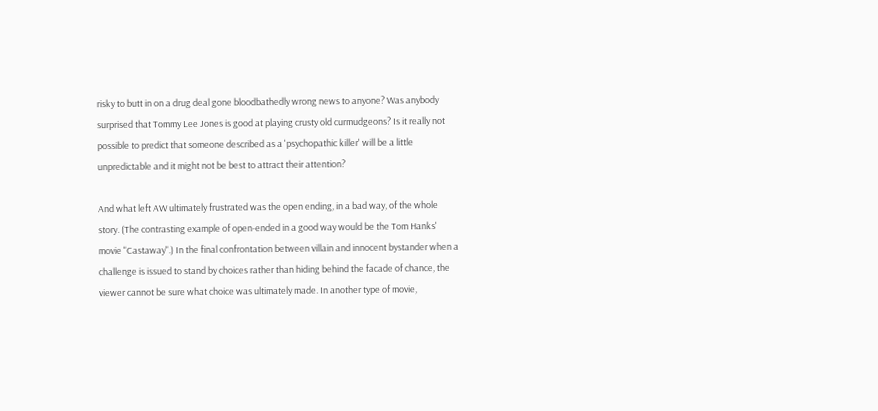risky to butt in on a drug deal gone bloodbathedly wrong news to anyone? Was anybody surprised that Tommy Lee Jones is good at playing crusty old curmudgeons? Is it really not possible to predict that someone described as a 'psychopathic killer' will be a little unpredictable and it might not be best to attract their attention?

And what left AW ultimately frustrated was the open ending, in a bad way, of the whole story. (The contrasting example of open-ended in a good way would be the Tom Hanks' movie "Castaway".) In the final confrontation between villain and innocent bystander when a challenge is issued to stand by choices rather than hiding behind the facade of chance, the viewer cannot be sure what choice was ultimately made. In another type of movie,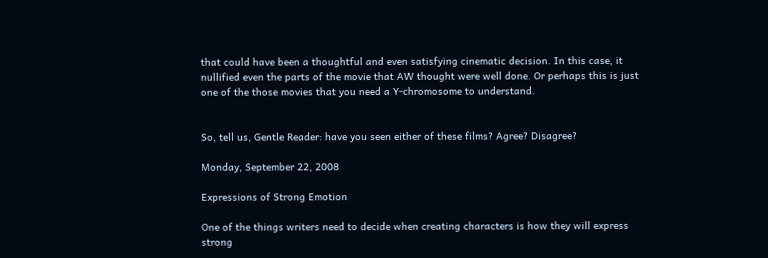that could have been a thoughtful and even satisfying cinematic decision. In this case, it nullified even the parts of the movie that AW thought were well done. Or perhaps this is just one of the those movies that you need a Y-chromosome to understand.


So, tell us, Gentle Reader: have you seen either of these films? Agree? Disagree?

Monday, September 22, 2008

Expressions of Strong Emotion

One of the things writers need to decide when creating characters is how they will express strong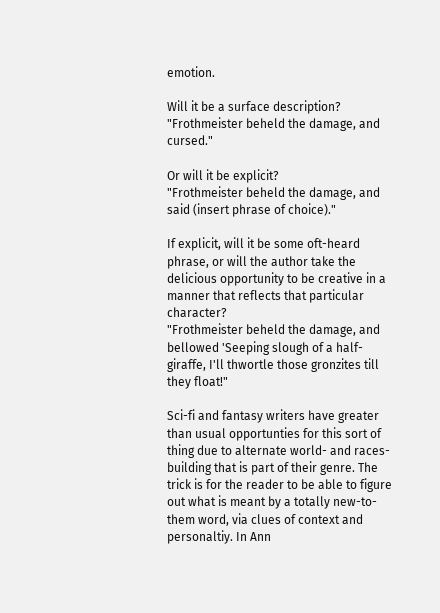emotion.

Will it be a surface description?
"Frothmeister beheld the damage, and cursed."

Or will it be explicit?
"Frothmeister beheld the damage, and said (insert phrase of choice)."

If explicit, will it be some oft-heard phrase, or will the author take the delicious opportunity to be creative in a manner that reflects that particular character?
"Frothmeister beheld the damage, and bellowed 'Seeping slough of a half-giraffe, I'll thwortle those gronzites till they float!"

Sci-fi and fantasy writers have greater than usual opportunties for this sort of thing due to alternate world- and races- building that is part of their genre. The trick is for the reader to be able to figure out what is meant by a totally new-to-them word, via clues of context and personaltiy. In Ann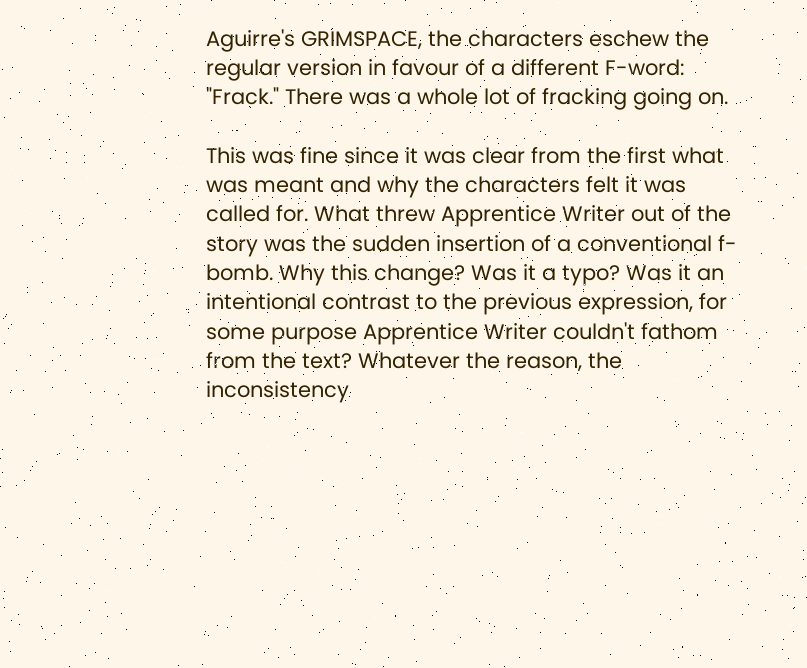Aguirre's GRIMSPACE, the characters eschew the regular version in favour of a different F-word: "Frack." There was a whole lot of fracking going on.

This was fine since it was clear from the first what was meant and why the characters felt it was called for. What threw Apprentice Writer out of the story was the sudden insertion of a conventional f-bomb. Why this change? Was it a typo? Was it an intentional contrast to the previous expression, for some purpose Apprentice Writer couldn't fathom from the text? Whatever the reason, the inconsistency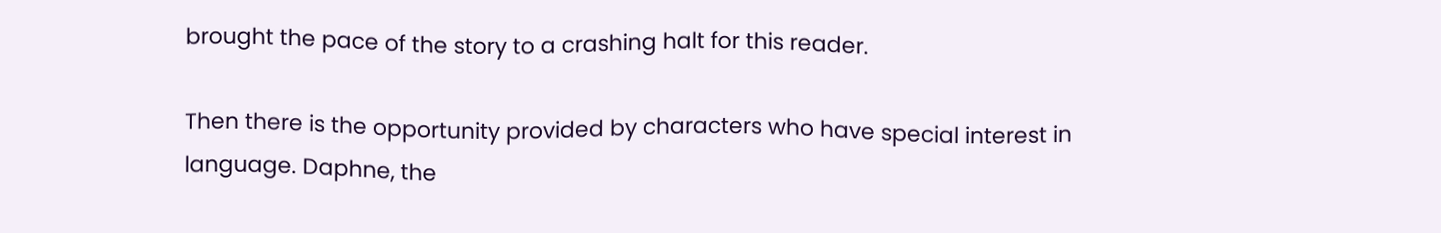brought the pace of the story to a crashing halt for this reader.

Then there is the opportunity provided by characters who have special interest in language. Daphne, the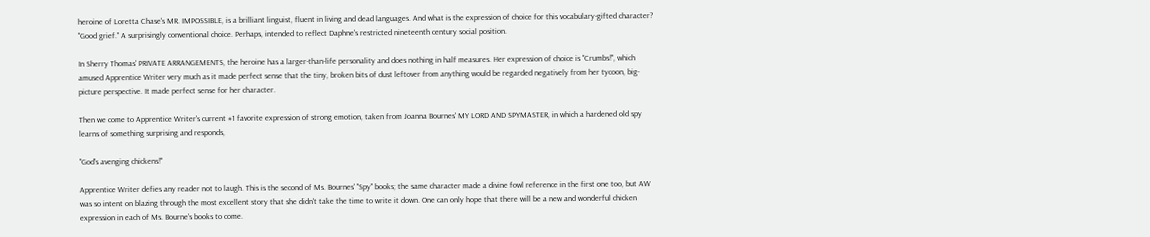heroine of Loretta Chase's MR. IMPOSSIBLE, is a brilliant linguist, fluent in living and dead languages. And what is the expression of choice for this vocabulary-gifted character? "Good grief." A surprisingly conventional choice. Perhaps, intended to reflect Daphne's restricted nineteenth century social position.

In Sherry Thomas' PRIVATE ARRANGEMENTS, the heroine has a larger-than-life personality and does nothing in half measures. Her expression of choice is "Crumbs!", which amused Apprentice Writer very much as it made perfect sense that the tiny, broken bits of dust leftover from anything would be regarded negatively from her tycoon, big-picture perspective. It made perfect sense for her character.

Then we come to Apprentice Writer's current #1 favorite expression of strong emotion, taken from Joanna Bournes' MY LORD AND SPYMASTER, in which a hardened old spy learns of something surprising and responds,

"God's avenging chickens!"

Apprentice Writer defies any reader not to laugh. This is the second of Ms. Bournes' "Spy" books; the same character made a divine fowl reference in the first one too, but AW was so intent on blazing through the most excellent story that she didn't take the time to write it down. One can only hope that there will be a new and wonderful chicken expression in each of Ms. Bourne's books to come.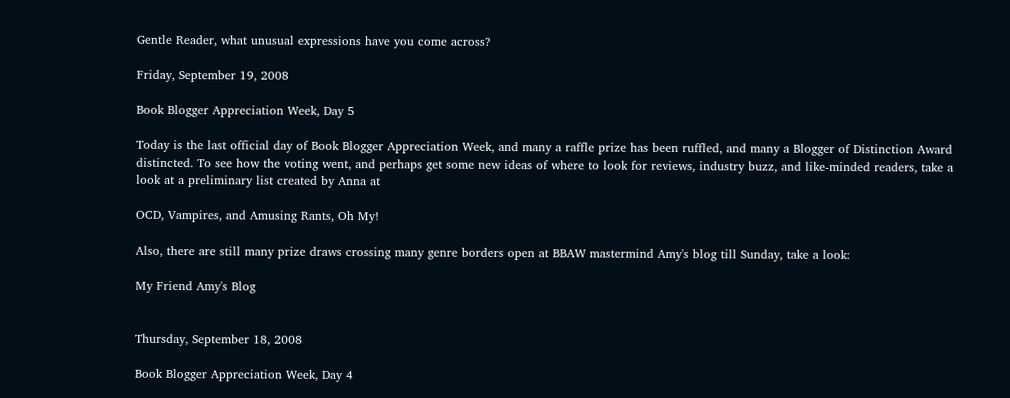Gentle Reader, what unusual expressions have you come across?

Friday, September 19, 2008

Book Blogger Appreciation Week, Day 5

Today is the last official day of Book Blogger Appreciation Week, and many a raffle prize has been ruffled, and many a Blogger of Distinction Award distincted. To see how the voting went, and perhaps get some new ideas of where to look for reviews, industry buzz, and like-minded readers, take a look at a preliminary list created by Anna at

OCD, Vampires, and Amusing Rants, Oh My!

Also, there are still many prize draws crossing many genre borders open at BBAW mastermind Amy's blog till Sunday, take a look:

My Friend Amy's Blog


Thursday, September 18, 2008

Book Blogger Appreciation Week, Day 4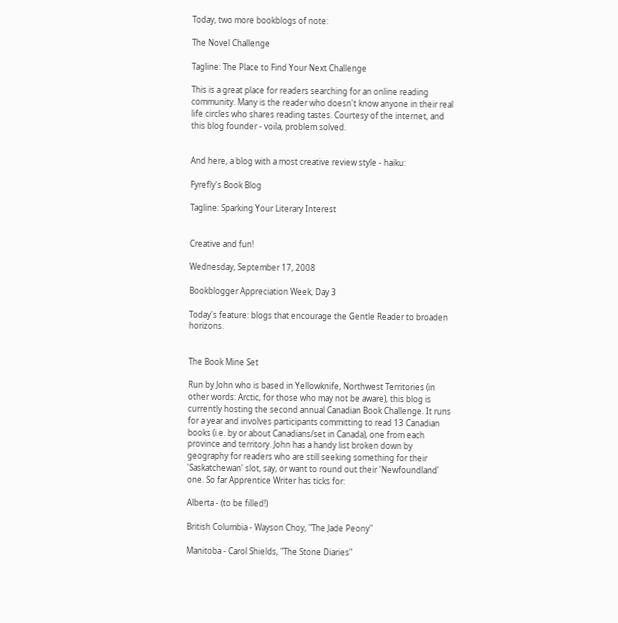Today, two more bookblogs of note:

The Novel Challenge

Tagline: The Place to Find Your Next Challenge

This is a great place for readers searching for an online reading community. Many is the reader who doesn't know anyone in their real life circles who shares reading tastes. Courtesy of the internet, and this blog founder - voila, problem solved.


And here, a blog with a most creative review style - haiku:

Fyrefly's Book Blog

Tagline: Sparking Your Literary Interest


Creative and fun!

Wednesday, September 17, 2008

Bookblogger Appreciation Week, Day 3

Today's feature: blogs that encourage the Gentle Reader to broaden horizons.


The Book Mine Set

Run by John who is based in Yellowknife, Northwest Territories (in other words: Arctic, for those who may not be aware), this blog is currently hosting the second annual Canadian Book Challenge. It runs for a year and involves participants committing to read 13 Canadian books (i.e. by or about Canadians/set in Canada), one from each province and territory. John has a handy list broken down by geography for readers who are still seeking something for their 'Saskatchewan' slot, say, or want to round out their 'Newfoundland' one. So far Apprentice Writer has ticks for:

Alberta - (to be filled!)

British Columbia - Wayson Choy, "The Jade Peony"

Manitoba - Carol Shields, "The Stone Diaries"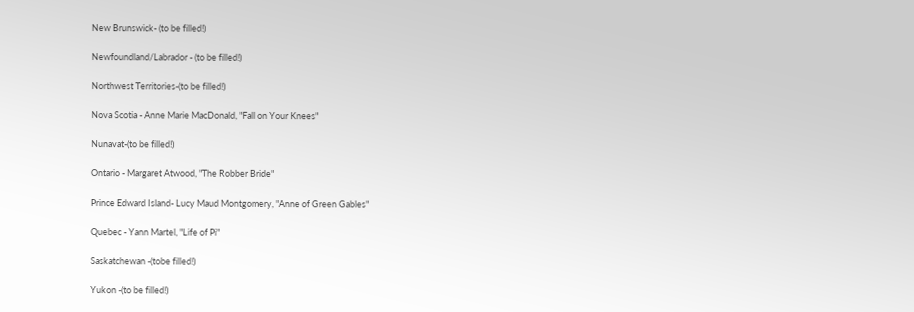New Brunswick- (to be filled!)

Newfoundland/Labrador - (to be filled!)

Northwest Territories-(to be filled!)

Nova Scotia - Anne Marie MacDonald, "Fall on Your Knees"

Nunavat-(to be filled!)

Ontario - Margaret Atwood, "The Robber Bride"

Prince Edward Island- Lucy Maud Montgomery, "Anne of Green Gables"

Quebec - Yann Martel, "Life of Pi"

Saskatchewan -(tobe filled!)

Yukon -(to be filled!)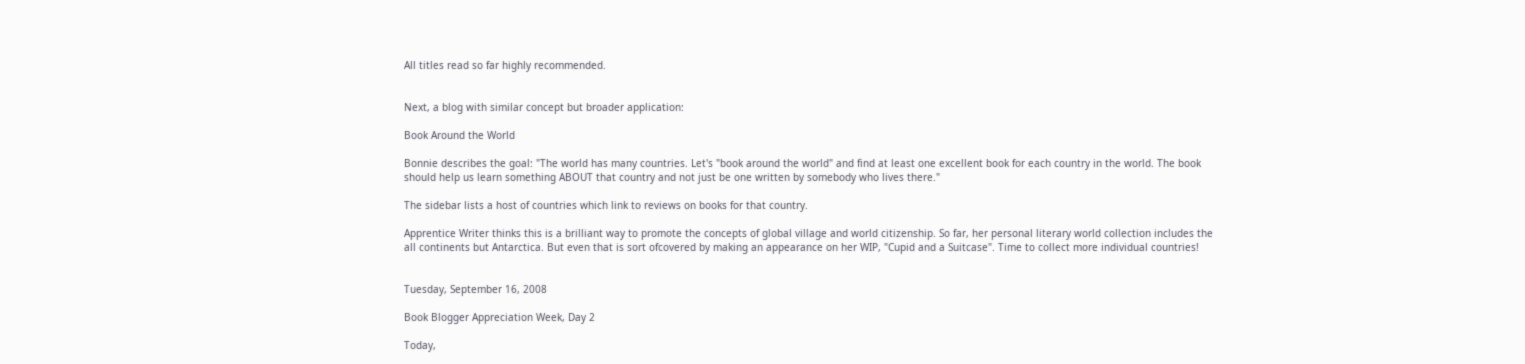All titles read so far highly recommended.


Next, a blog with similar concept but broader application:

Book Around the World

Bonnie describes the goal: "The world has many countries. Let's "book around the world" and find at least one excellent book for each country in the world. The book should help us learn something ABOUT that country and not just be one written by somebody who lives there."

The sidebar lists a host of countries which link to reviews on books for that country.

Apprentice Writer thinks this is a brilliant way to promote the concepts of global village and world citizenship. So far, her personal literary world collection includes the all continents but Antarctica. But even that is sort ofcovered by making an appearance on her WIP, "Cupid and a Suitcase". Time to collect more individual countries!


Tuesday, September 16, 2008

Book Blogger Appreciation Week, Day 2

Today,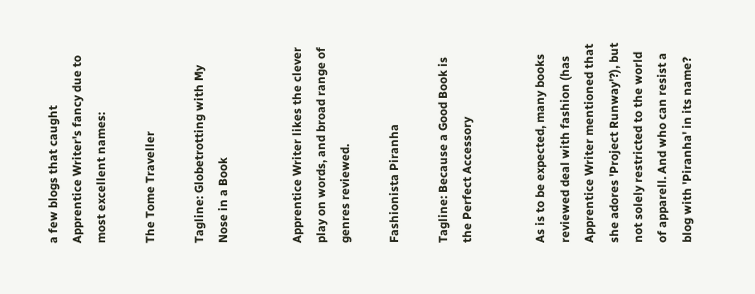a few blogs that caught Apprentice Writer's fancy due to most excellent names:

The Tome Traveller

Tagline: Globetrotting with My Nose in a Book


Apprentice Writer likes the clever play on words, and broad range of genres reviewed.

Fashionista Piranha

Tagline: Because a Good Book is the Perfect Accessory


As is to be expected, many books reviewed deal with fashion (has Apprentice Writer mentioned that she adores 'Project Runway'?), but not solely restricted to the world of apparell. And who can resist a blog with 'Piranha' in its name?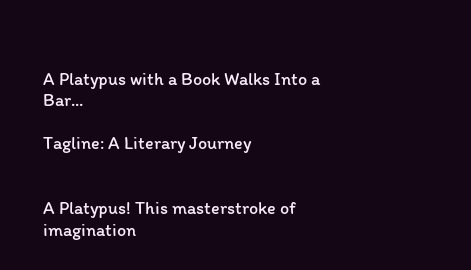A Platypus with a Book Walks Into a Bar...

Tagline: A Literary Journey


A Platypus! This masterstroke of imagination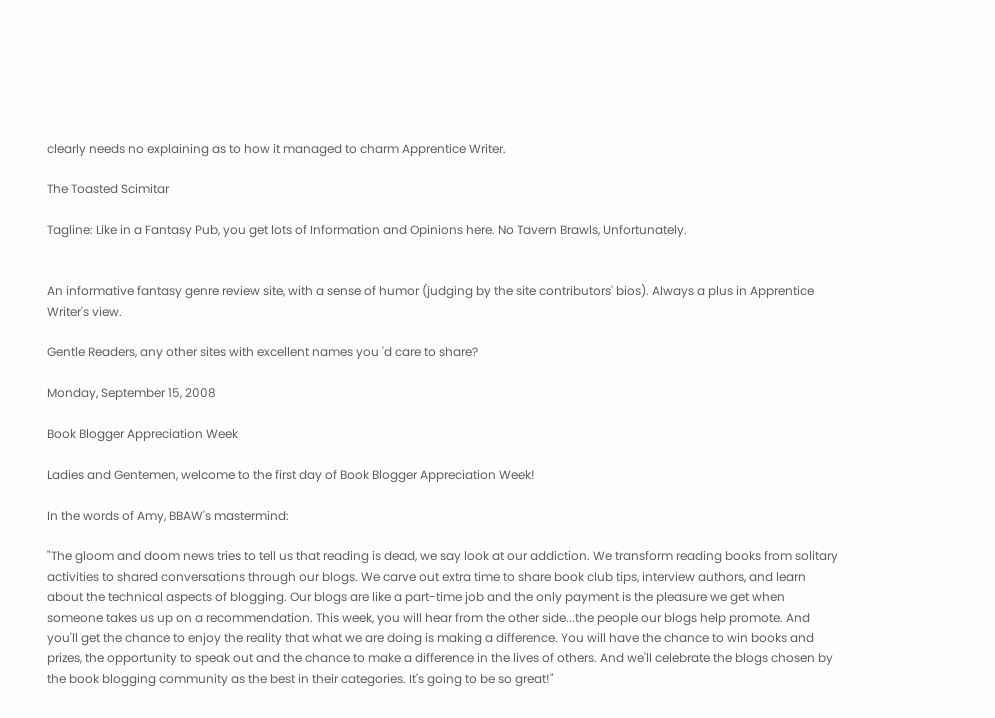clearly needs no explaining as to how it managed to charm Apprentice Writer.

The Toasted Scimitar

Tagline: Like in a Fantasy Pub, you get lots of Information and Opinions here. No Tavern Brawls, Unfortunately.


An informative fantasy genre review site, with a sense of humor (judging by the site contributors' bios). Always a plus in Apprentice Writer's view.

Gentle Readers, any other sites with excellent names you 'd care to share?

Monday, September 15, 2008

Book Blogger Appreciation Week

Ladies and Gentemen, welcome to the first day of Book Blogger Appreciation Week!

In the words of Amy, BBAW's mastermind:

"The gloom and doom news tries to tell us that reading is dead, we say look at our addiction. We transform reading books from solitary activities to shared conversations through our blogs. We carve out extra time to share book club tips, interview authors, and learn about the technical aspects of blogging. Our blogs are like a part-time job and the only payment is the pleasure we get when someone takes us up on a recommendation. This week, you will hear from the other side...the people our blogs help promote. And you'll get the chance to enjoy the reality that what we are doing is making a difference. You will have the chance to win books and prizes, the opportunity to speak out and the chance to make a difference in the lives of others. And we'll celebrate the blogs chosen by the book blogging community as the best in their categories. It's going to be so great!"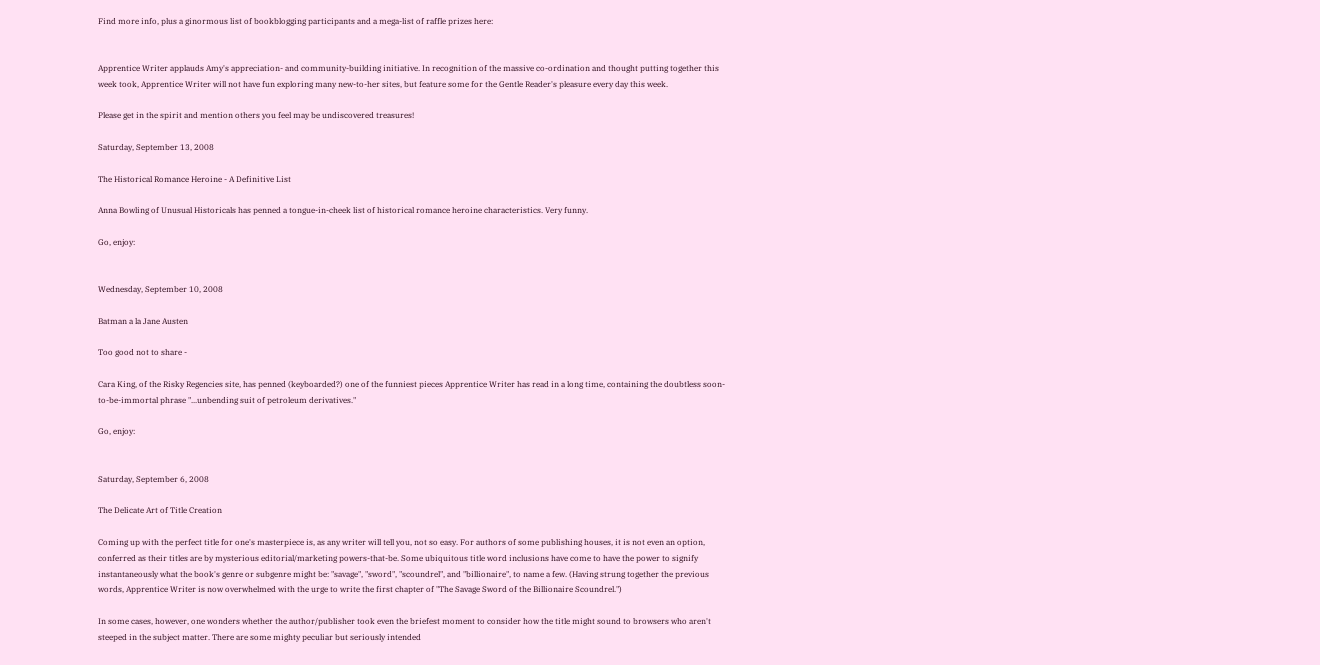Find more info, plus a ginormous list of bookblogging participants and a mega-list of raffle prizes here:


Apprentice Writer applauds Amy's appreciation- and community-building initiative. In recognition of the massive co-ordination and thought putting together this week took, Apprentice Writer will not have fun exploring many new-to-her sites, but feature some for the Gentle Reader's pleasure every day this week.

Please get in the spirit and mention others you feel may be undiscovered treasures!

Saturday, September 13, 2008

The Historical Romance Heroine - A Definitive List

Anna Bowling of Unusual Historicals has penned a tongue-in-cheek list of historical romance heroine characteristics. Very funny.

Go, enjoy:


Wednesday, September 10, 2008

Batman a la Jane Austen

Too good not to share -

Cara King, of the Risky Regencies site, has penned (keyboarded?) one of the funniest pieces Apprentice Writer has read in a long time, containing the doubtless soon-to-be-immortal phrase "...unbending suit of petroleum derivatives."

Go, enjoy:


Saturday, September 6, 2008

The Delicate Art of Title Creation

Coming up with the perfect title for one's masterpiece is, as any writer will tell you, not so easy. For authors of some publishing houses, it is not even an option, conferred as their titles are by mysterious editorial/marketing powers-that-be. Some ubiquitous title word inclusions have come to have the power to signify instantaneously what the book's genre or subgenre might be: "savage", "sword", "scoundrel", and "billionaire", to name a few. (Having strung together the previous words, Apprentice Writer is now overwhelmed with the urge to write the first chapter of "The Savage Sword of the Billionaire Scoundrel.")

In some cases, however, one wonders whether the author/publisher took even the briefest moment to consider how the title might sound to browsers who aren't steeped in the subject matter. There are some mighty peculiar but seriously intended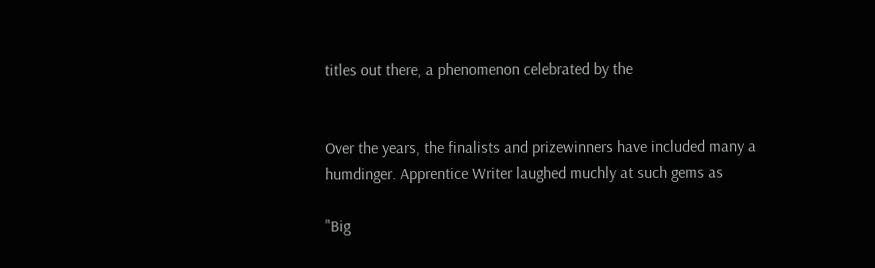titles out there, a phenomenon celebrated by the


Over the years, the finalists and prizewinners have included many a humdinger. Apprentice Writer laughed muchly at such gems as

"Big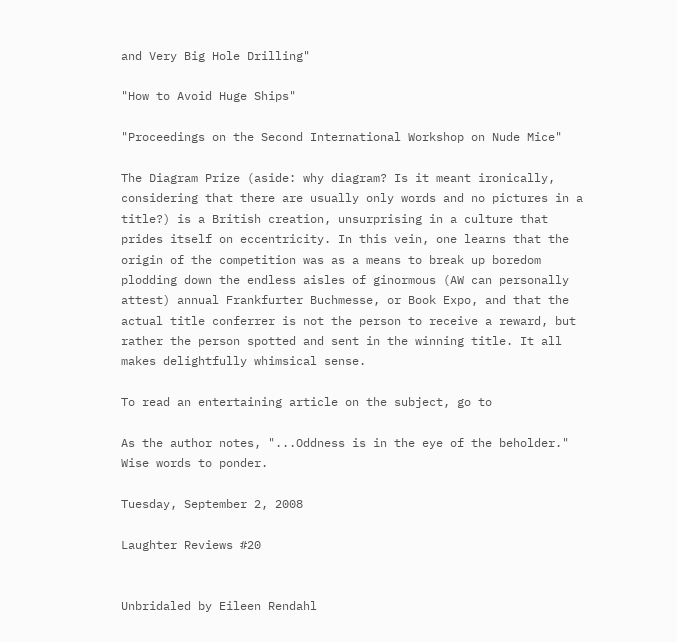and Very Big Hole Drilling"

"How to Avoid Huge Ships"

"Proceedings on the Second International Workshop on Nude Mice"

The Diagram Prize (aside: why diagram? Is it meant ironically, considering that there are usually only words and no pictures in a title?) is a British creation, unsurprising in a culture that prides itself on eccentricity. In this vein, one learns that the origin of the competition was as a means to break up boredom plodding down the endless aisles of ginormous (AW can personally attest) annual Frankfurter Buchmesse, or Book Expo, and that the actual title conferrer is not the person to receive a reward, but rather the person spotted and sent in the winning title. It all makes delightfully whimsical sense.

To read an entertaining article on the subject, go to

As the author notes, "...Oddness is in the eye of the beholder." Wise words to ponder.

Tuesday, September 2, 2008

Laughter Reviews #20


Unbridaled by Eileen Rendahl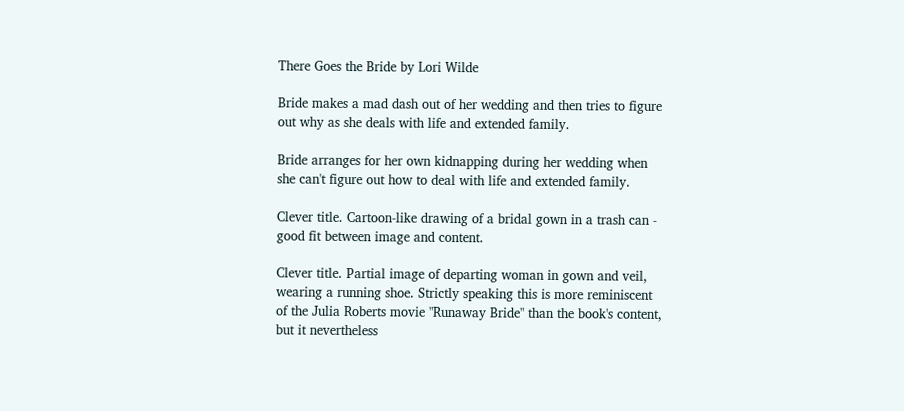There Goes the Bride by Lori Wilde

Bride makes a mad dash out of her wedding and then tries to figure out why as she deals with life and extended family.

Bride arranges for her own kidnapping during her wedding when she can't figure out how to deal with life and extended family.

Clever title. Cartoon-like drawing of a bridal gown in a trash can - good fit between image and content.

Clever title. Partial image of departing woman in gown and veil, wearing a running shoe. Strictly speaking this is more reminiscent of the Julia Roberts movie "Runaway Bride" than the book's content, but it nevertheless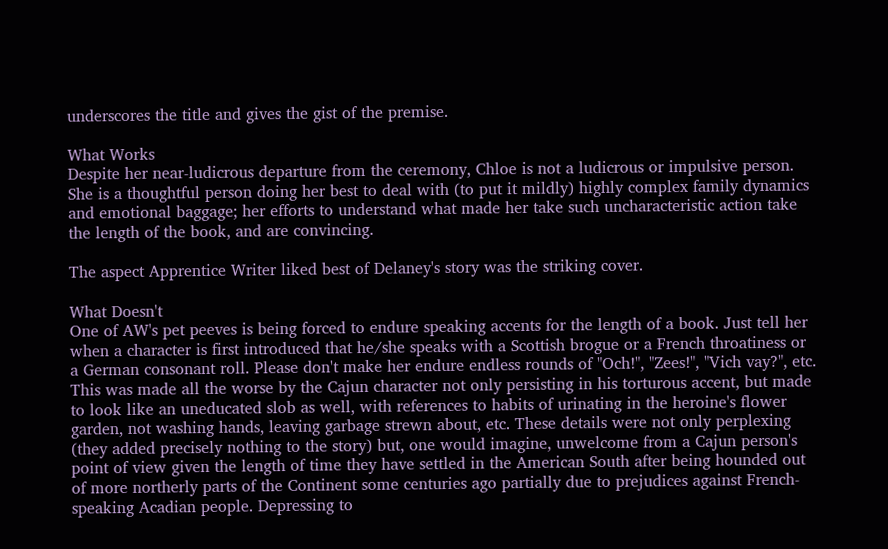underscores the title and gives the gist of the premise.

What Works
Despite her near-ludicrous departure from the ceremony, Chloe is not a ludicrous or impulsive person. She is a thoughtful person doing her best to deal with (to put it mildly) highly complex family dynamics and emotional baggage; her efforts to understand what made her take such uncharacteristic action take the length of the book, and are convincing.

The aspect Apprentice Writer liked best of Delaney's story was the striking cover.

What Doesn't
One of AW's pet peeves is being forced to endure speaking accents for the length of a book. Just tell her when a character is first introduced that he/she speaks with a Scottish brogue or a French throatiness or a German consonant roll. Please don't make her endure endless rounds of "Och!", "Zees!", "Vich vay?", etc. This was made all the worse by the Cajun character not only persisting in his torturous accent, but made to look like an uneducated slob as well, with references to habits of urinating in the heroine's flower garden, not washing hands, leaving garbage strewn about, etc. These details were not only perplexing (they added precisely nothing to the story) but, one would imagine, unwelcome from a Cajun person's point of view given the length of time they have settled in the American South after being hounded out of more northerly parts of the Continent some centuries ago partially due to prejudices against French-speaking Acadian people. Depressing to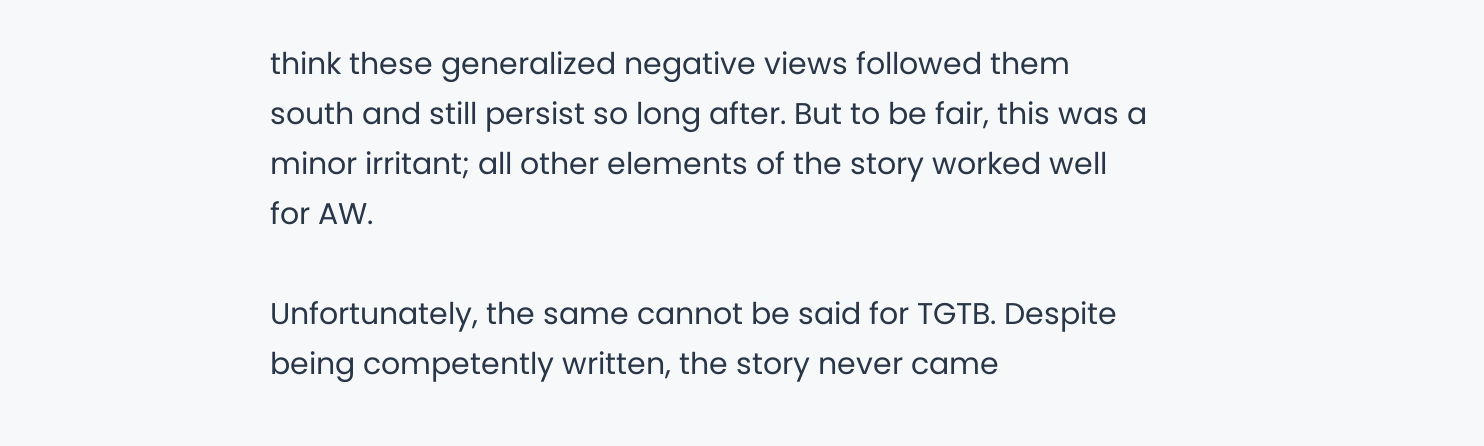think these generalized negative views followed them south and still persist so long after. But to be fair, this was a minor irritant; all other elements of the story worked well for AW.

Unfortunately, the same cannot be said for TGTB. Despite being competently written, the story never came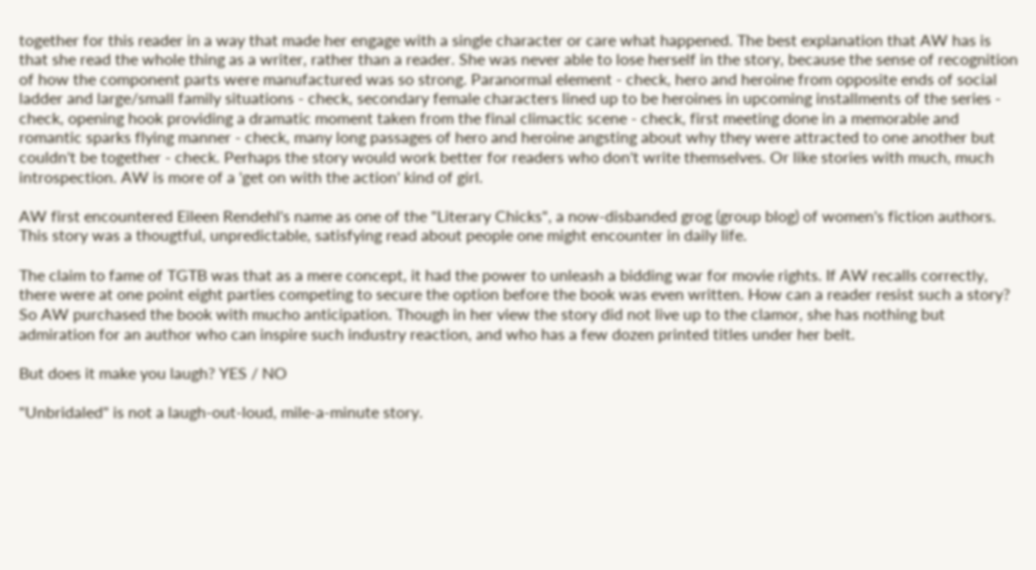together for this reader in a way that made her engage with a single character or care what happened. The best explanation that AW has is that she read the whole thing as a writer, rather than a reader. She was never able to lose herself in the story, because the sense of recognition of how the component parts were manufactured was so strong. Paranormal element - check, hero and heroine from opposite ends of social ladder and large/small family situations - check, secondary female characters lined up to be heroines in upcoming installments of the series - check, opening hook providing a dramatic moment taken from the final climactic scene - check, first meeting done in a memorable and romantic sparks flying manner - check, many long passages of hero and heroine angsting about why they were attracted to one another but couldn't be together - check. Perhaps the story would work better for readers who don't write themselves. Or like stories with much, much introspection. AW is more of a 'get on with the action' kind of girl.

AW first encountered Eileen Rendehl's name as one of the "Literary Chicks", a now-disbanded grog (group blog) of women's fiction authors. This story was a thougtful, unpredictable, satisfying read about people one might encounter in daily life.

The claim to fame of TGTB was that as a mere concept, it had the power to unleash a bidding war for movie rights. If AW recalls correctly, there were at one point eight parties competing to secure the option before the book was even written. How can a reader resist such a story? So AW purchased the book with mucho anticipation. Though in her view the story did not live up to the clamor, she has nothing but admiration for an author who can inspire such industry reaction, and who has a few dozen printed titles under her belt.

But does it make you laugh? YES / NO

"Unbridaled" is not a laugh-out-loud, mile-a-minute story.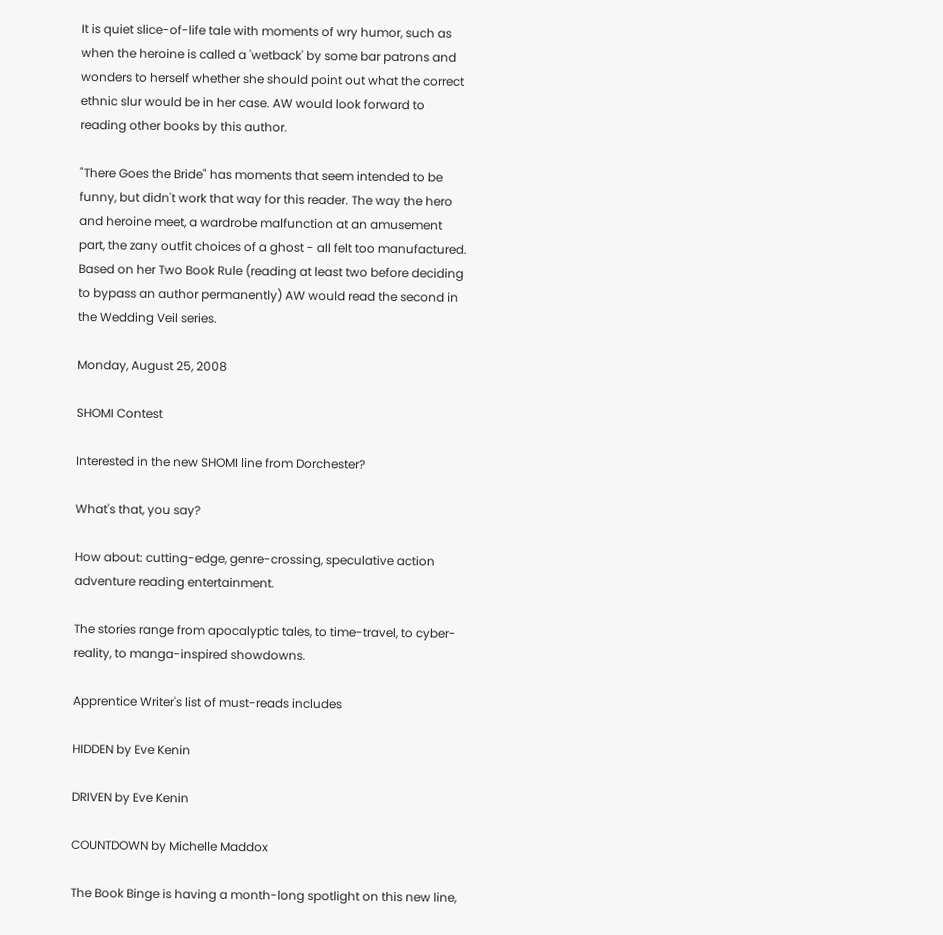It is quiet slice-of-life tale with moments of wry humor, such as when the heroine is called a 'wetback' by some bar patrons and wonders to herself whether she should point out what the correct ethnic slur would be in her case. AW would look forward to reading other books by this author.

"There Goes the Bride" has moments that seem intended to be funny, but didn't work that way for this reader. The way the hero and heroine meet, a wardrobe malfunction at an amusement part, the zany outfit choices of a ghost - all felt too manufactured. Based on her Two Book Rule (reading at least two before deciding to bypass an author permanently) AW would read the second in the Wedding Veil series.

Monday, August 25, 2008

SHOMI Contest

Interested in the new SHOMI line from Dorchester?

What's that, you say?

How about: cutting-edge, genre-crossing, speculative action adventure reading entertainment.

The stories range from apocalyptic tales, to time-travel, to cyber-reality, to manga-inspired showdowns.

Apprentice Writer's list of must-reads includes

HIDDEN by Eve Kenin

DRIVEN by Eve Kenin

COUNTDOWN by Michelle Maddox

The Book Binge is having a month-long spotlight on this new line,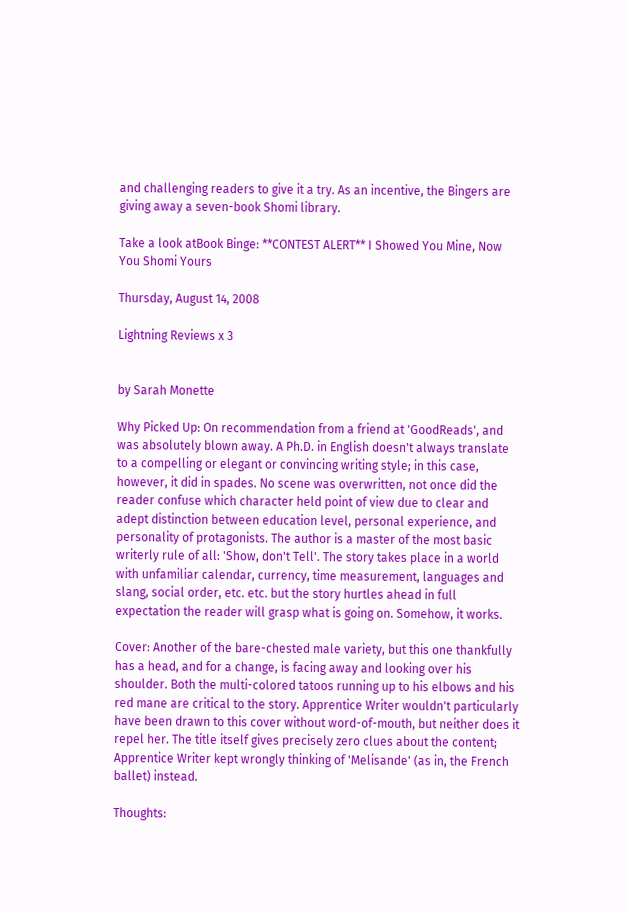and challenging readers to give it a try. As an incentive, the Bingers are giving away a seven-book Shomi library.

Take a look atBook Binge: **CONTEST ALERT** I Showed You Mine, Now You Shomi Yours

Thursday, August 14, 2008

Lightning Reviews x 3


by Sarah Monette

Why Picked Up: On recommendation from a friend at 'GoodReads', and was absolutely blown away. A Ph.D. in English doesn't always translate to a compelling or elegant or convincing writing style; in this case, however, it did in spades. No scene was overwritten, not once did the reader confuse which character held point of view due to clear and adept distinction between education level, personal experience, and personality of protagonists. The author is a master of the most basic writerly rule of all: 'Show, don't Tell'. The story takes place in a world with unfamiliar calendar, currency, time measurement, languages and slang, social order, etc. etc. but the story hurtles ahead in full expectation the reader will grasp what is going on. Somehow, it works.

Cover: Another of the bare-chested male variety, but this one thankfully has a head, and for a change, is facing away and looking over his shoulder. Both the multi-colored tatoos running up to his elbows and his red mane are critical to the story. Apprentice Writer wouldn't particularly have been drawn to this cover without word-of-mouth, but neither does it repel her. The title itself gives precisely zero clues about the content; Apprentice Writer kept wrongly thinking of 'Melisande' (as in, the French ballet) instead.

Thoughts: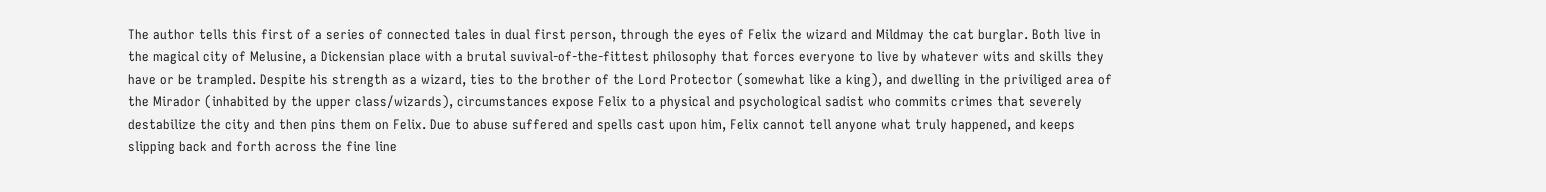The author tells this first of a series of connected tales in dual first person, through the eyes of Felix the wizard and Mildmay the cat burglar. Both live in the magical city of Melusine, a Dickensian place with a brutal suvival-of-the-fittest philosophy that forces everyone to live by whatever wits and skills they have or be trampled. Despite his strength as a wizard, ties to the brother of the Lord Protector (somewhat like a king), and dwelling in the priviliged area of the Mirador (inhabited by the upper class/wizards), circumstances expose Felix to a physical and psychological sadist who commits crimes that severely destabilize the city and then pins them on Felix. Due to abuse suffered and spells cast upon him, Felix cannot tell anyone what truly happened, and keeps slipping back and forth across the fine line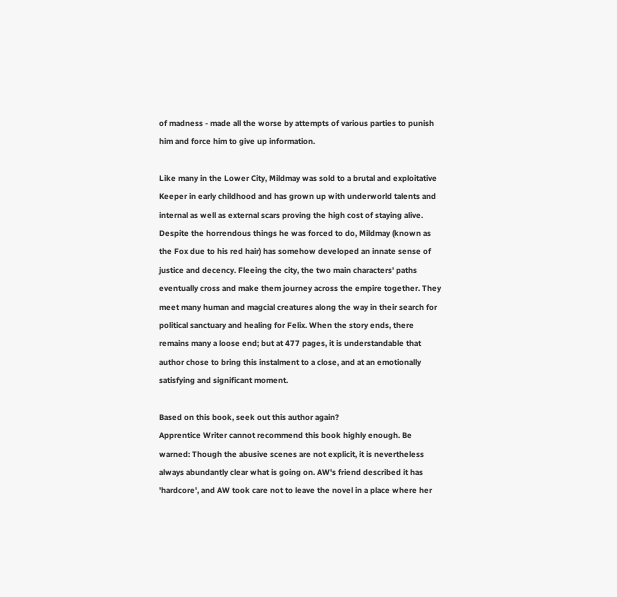of madness - made all the worse by attempts of various parties to punish him and force him to give up information.

Like many in the Lower City, Mildmay was sold to a brutal and exploitative Keeper in early childhood and has grown up with underworld talents and internal as well as external scars proving the high cost of staying alive. Despite the horrendous things he was forced to do, Mildmay (known as the Fox due to his red hair) has somehow developed an innate sense of justice and decency. Fleeing the city, the two main characters' paths eventually cross and make them journey across the empire together. They meet many human and magcial creatures along the way in their search for political sanctuary and healing for Felix. When the story ends, there remains many a loose end; but at 477 pages, it is understandable that author chose to bring this instalment to a close, and at an emotionally satisfying and significant moment.

Based on this book, seek out this author again?
Apprentice Writer cannot recommend this book highly enough. Be warned: Though the abusive scenes are not explicit, it is nevertheless always abundantly clear what is going on. AW's friend described it has 'hardcore', and AW took care not to leave the novel in a place where her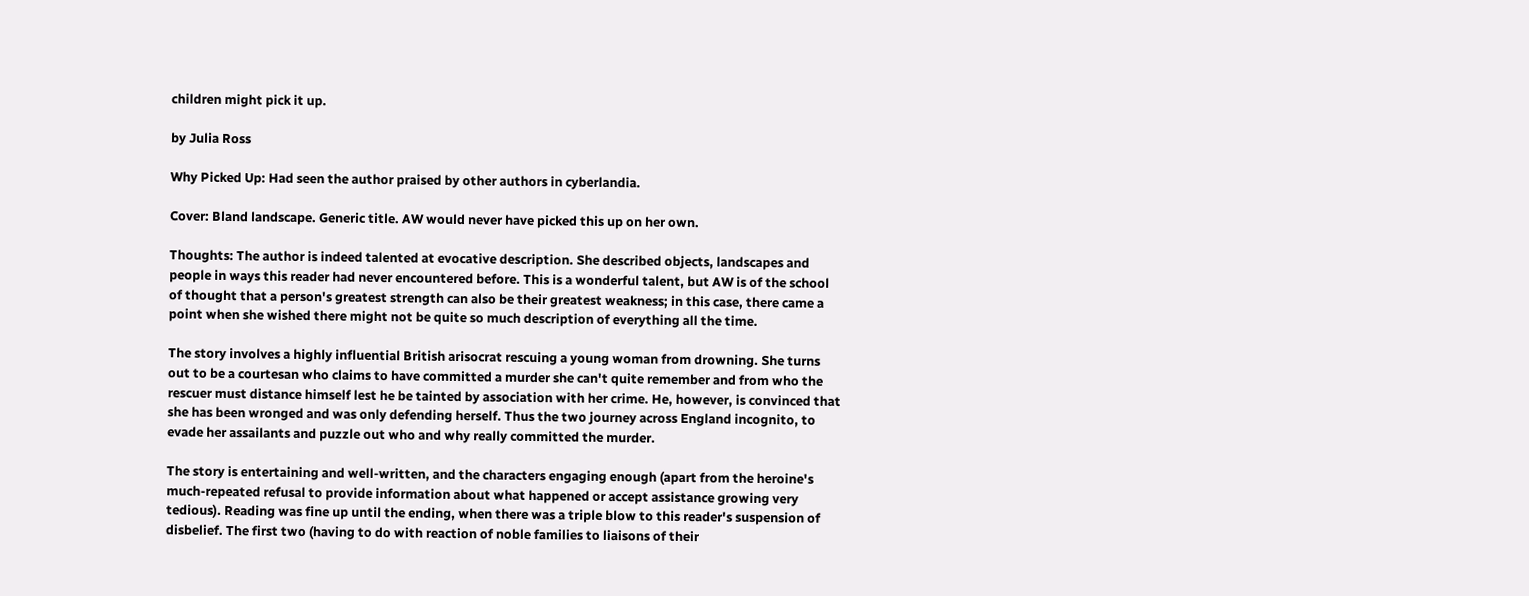children might pick it up.

by Julia Ross

Why Picked Up: Had seen the author praised by other authors in cyberlandia.

Cover: Bland landscape. Generic title. AW would never have picked this up on her own.

Thoughts: The author is indeed talented at evocative description. She described objects, landscapes and people in ways this reader had never encountered before. This is a wonderful talent, but AW is of the school of thought that a person's greatest strength can also be their greatest weakness; in this case, there came a point when she wished there might not be quite so much description of everything all the time.

The story involves a highly influential British arisocrat rescuing a young woman from drowning. She turns out to be a courtesan who claims to have committed a murder she can't quite remember and from who the rescuer must distance himself lest he be tainted by association with her crime. He, however, is convinced that she has been wronged and was only defending herself. Thus the two journey across England incognito, to evade her assailants and puzzle out who and why really committed the murder.

The story is entertaining and well-written, and the characters engaging enough (apart from the heroine's much-repeated refusal to provide information about what happened or accept assistance growing very tedious). Reading was fine up until the ending, when there was a triple blow to this reader's suspension of disbelief. The first two (having to do with reaction of noble families to liaisons of their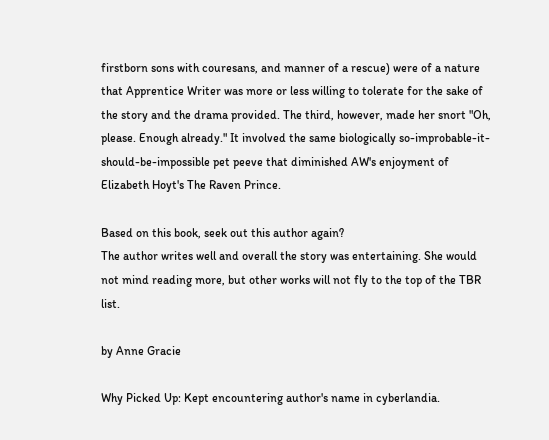firstborn sons with couresans, and manner of a rescue) were of a nature that Apprentice Writer was more or less willing to tolerate for the sake of the story and the drama provided. The third, however, made her snort "Oh, please. Enough already." It involved the same biologically so-improbable-it-should-be-impossible pet peeve that diminished AW's enjoyment of Elizabeth Hoyt's The Raven Prince.

Based on this book, seek out this author again?
The author writes well and overall the story was entertaining. She would not mind reading more, but other works will not fly to the top of the TBR list.

by Anne Gracie

Why Picked Up: Kept encountering author's name in cyberlandia.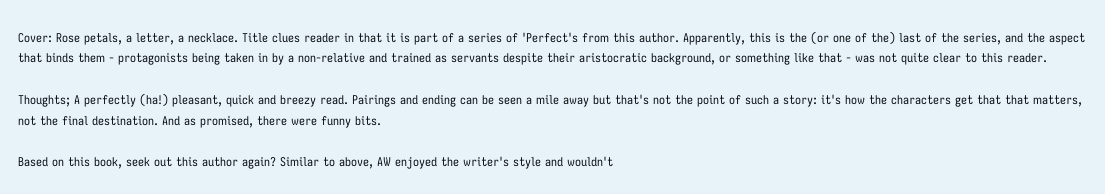Cover: Rose petals, a letter, a necklace. Title clues reader in that it is part of a series of 'Perfect's from this author. Apparently, this is the (or one of the) last of the series, and the aspect that binds them - protagonists being taken in by a non-relative and trained as servants despite their aristocratic background, or something like that - was not quite clear to this reader.

Thoughts; A perfectly (ha!) pleasant, quick and breezy read. Pairings and ending can be seen a mile away but that's not the point of such a story: it's how the characters get that that matters, not the final destination. And as promised, there were funny bits.

Based on this book, seek out this author again? Similar to above, AW enjoyed the writer's style and wouldn't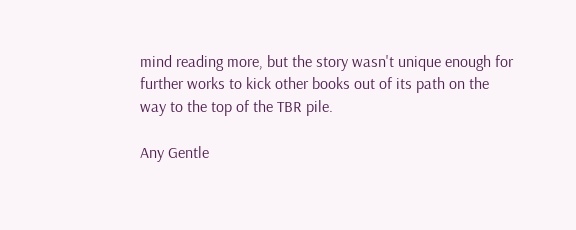mind reading more, but the story wasn't unique enough for further works to kick other books out of its path on the way to the top of the TBR pile.

Any Gentle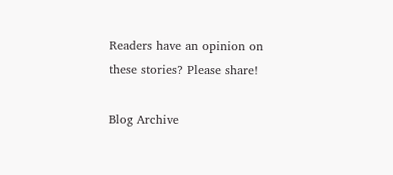Readers have an opinion on these stories? Please share!

Blog Archive